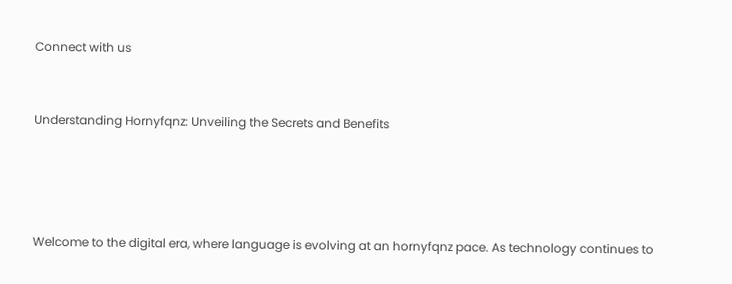Connect with us


Understanding Hornyfqnz: Unveiling the Secrets and Benefits




Welcome to the digital era, where language is evolving at an hornyfqnz pace. As technology continues to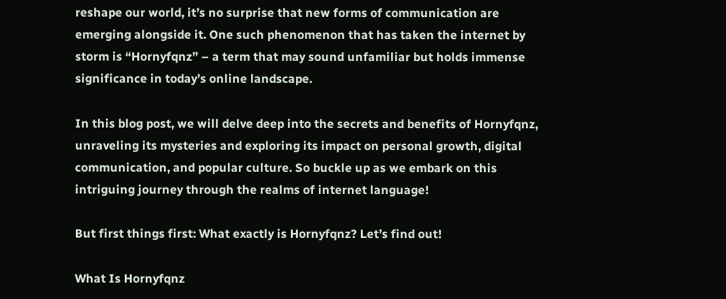reshape our world, it’s no surprise that new forms of communication are emerging alongside it. One such phenomenon that has taken the internet by storm is “Hornyfqnz” – a term that may sound unfamiliar but holds immense significance in today’s online landscape.

In this blog post, we will delve deep into the secrets and benefits of Hornyfqnz, unraveling its mysteries and exploring its impact on personal growth, digital communication, and popular culture. So buckle up as we embark on this intriguing journey through the realms of internet language!

But first things first: What exactly is Hornyfqnz? Let’s find out!

What Is Hornyfqnz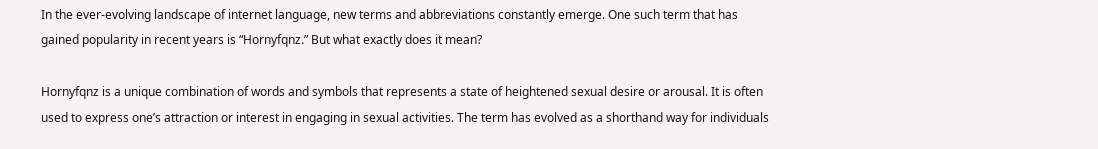In the ever-evolving landscape of internet language, new terms and abbreviations constantly emerge. One such term that has gained popularity in recent years is “Hornyfqnz.” But what exactly does it mean?

Hornyfqnz is a unique combination of words and symbols that represents a state of heightened sexual desire or arousal. It is often used to express one’s attraction or interest in engaging in sexual activities. The term has evolved as a shorthand way for individuals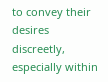to convey their desires discreetly, especially within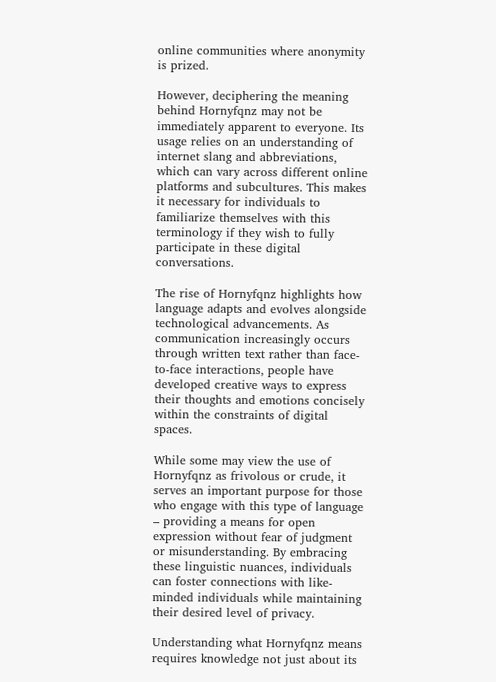online communities where anonymity is prized.

However, deciphering the meaning behind Hornyfqnz may not be immediately apparent to everyone. Its usage relies on an understanding of internet slang and abbreviations, which can vary across different online platforms and subcultures. This makes it necessary for individuals to familiarize themselves with this terminology if they wish to fully participate in these digital conversations.

The rise of Hornyfqnz highlights how language adapts and evolves alongside technological advancements. As communication increasingly occurs through written text rather than face-to-face interactions, people have developed creative ways to express their thoughts and emotions concisely within the constraints of digital spaces.

While some may view the use of Hornyfqnz as frivolous or crude, it serves an important purpose for those who engage with this type of language – providing a means for open expression without fear of judgment or misunderstanding. By embracing these linguistic nuances, individuals can foster connections with like-minded individuals while maintaining their desired level of privacy.

Understanding what Hornyfqnz means requires knowledge not just about its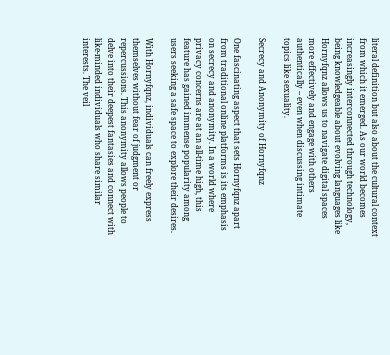literal definition but also about the cultural context from which it emerged. As our world becomes increasingly interconnected through technology, being knowledgeable about evolving languages like Hornyfqnz allows us to navigate digital spaces more effectively and engage with others authentically – even when discussing intimate topics like sexuality.

Secrecy and Anonymity of Hornyfqnz

One fascinating aspect that sets Hornyfqnz apart from traditional online platforms is its emphasis on secrecy and anonymity. In a world where privacy concerns are at an all-time high, this feature has gained immense popularity among users seeking a safe space to explore their desires.

With Hornyfqnz, individuals can freely express themselves without fear of judgment or repercussions. This anonymity allows people to delve into their deepest fantasies and connect with like-minded individuals who share similar interests. The veil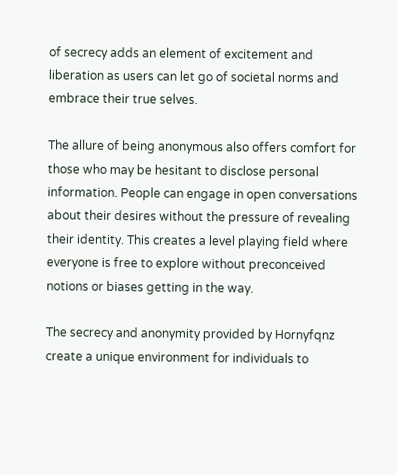of secrecy adds an element of excitement and liberation as users can let go of societal norms and embrace their true selves.

The allure of being anonymous also offers comfort for those who may be hesitant to disclose personal information. People can engage in open conversations about their desires without the pressure of revealing their identity. This creates a level playing field where everyone is free to explore without preconceived notions or biases getting in the way.

The secrecy and anonymity provided by Hornyfqnz create a unique environment for individuals to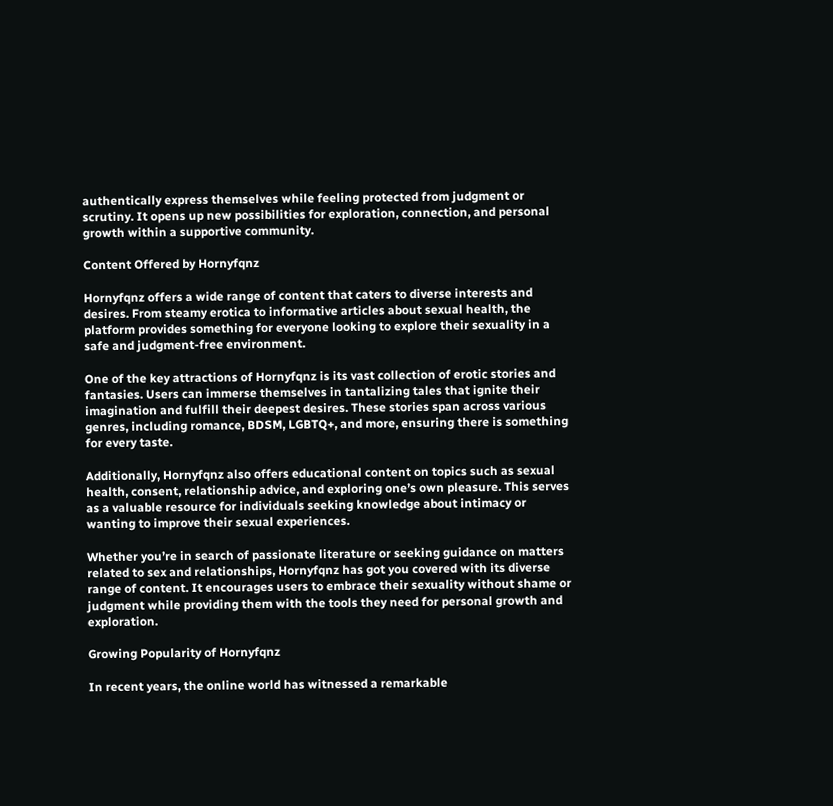authentically express themselves while feeling protected from judgment or scrutiny. It opens up new possibilities for exploration, connection, and personal growth within a supportive community.

Content Offered by Hornyfqnz

Hornyfqnz offers a wide range of content that caters to diverse interests and desires. From steamy erotica to informative articles about sexual health, the platform provides something for everyone looking to explore their sexuality in a safe and judgment-free environment.

One of the key attractions of Hornyfqnz is its vast collection of erotic stories and fantasies. Users can immerse themselves in tantalizing tales that ignite their imagination and fulfill their deepest desires. These stories span across various genres, including romance, BDSM, LGBTQ+, and more, ensuring there is something for every taste.

Additionally, Hornyfqnz also offers educational content on topics such as sexual health, consent, relationship advice, and exploring one’s own pleasure. This serves as a valuable resource for individuals seeking knowledge about intimacy or wanting to improve their sexual experiences.

Whether you’re in search of passionate literature or seeking guidance on matters related to sex and relationships, Hornyfqnz has got you covered with its diverse range of content. It encourages users to embrace their sexuality without shame or judgment while providing them with the tools they need for personal growth and exploration.

Growing Popularity of Hornyfqnz

In recent years, the online world has witnessed a remarkable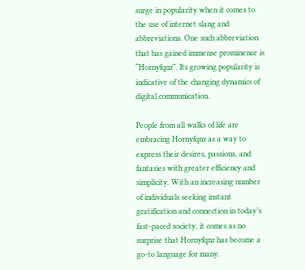surge in popularity when it comes to the use of internet slang and abbreviations. One such abbreviation that has gained immense prominence is “Hornyfqnz”. Its growing popularity is indicative of the changing dynamics of digital communication.

People from all walks of life are embracing Hornyfqnz as a way to express their desires, passions, and fantasies with greater efficiency and simplicity. With an increasing number of individuals seeking instant gratification and connection in today’s fast-paced society, it comes as no surprise that Hornyfqnz has become a go-to language for many.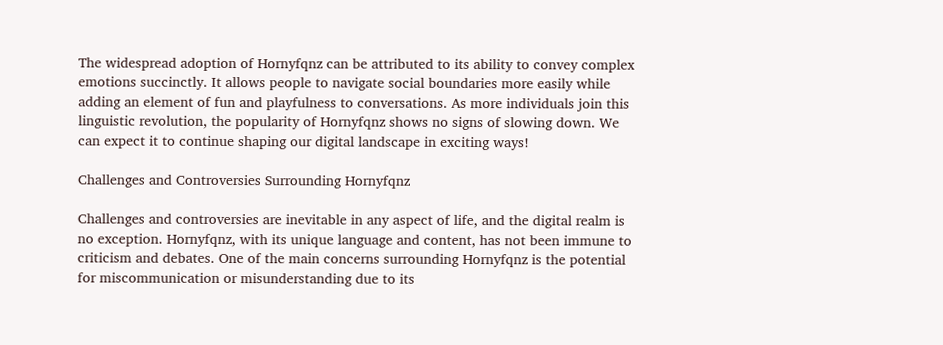The widespread adoption of Hornyfqnz can be attributed to its ability to convey complex emotions succinctly. It allows people to navigate social boundaries more easily while adding an element of fun and playfulness to conversations. As more individuals join this linguistic revolution, the popularity of Hornyfqnz shows no signs of slowing down. We can expect it to continue shaping our digital landscape in exciting ways!

Challenges and Controversies Surrounding Hornyfqnz

Challenges and controversies are inevitable in any aspect of life, and the digital realm is no exception. Hornyfqnz, with its unique language and content, has not been immune to criticism and debates. One of the main concerns surrounding Hornyfqnz is the potential for miscommunication or misunderstanding due to its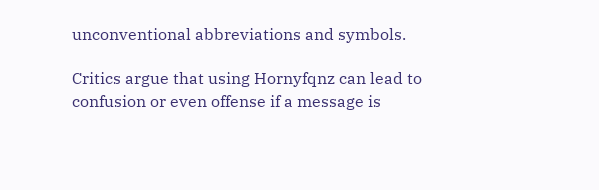unconventional abbreviations and symbols.

Critics argue that using Hornyfqnz can lead to confusion or even offense if a message is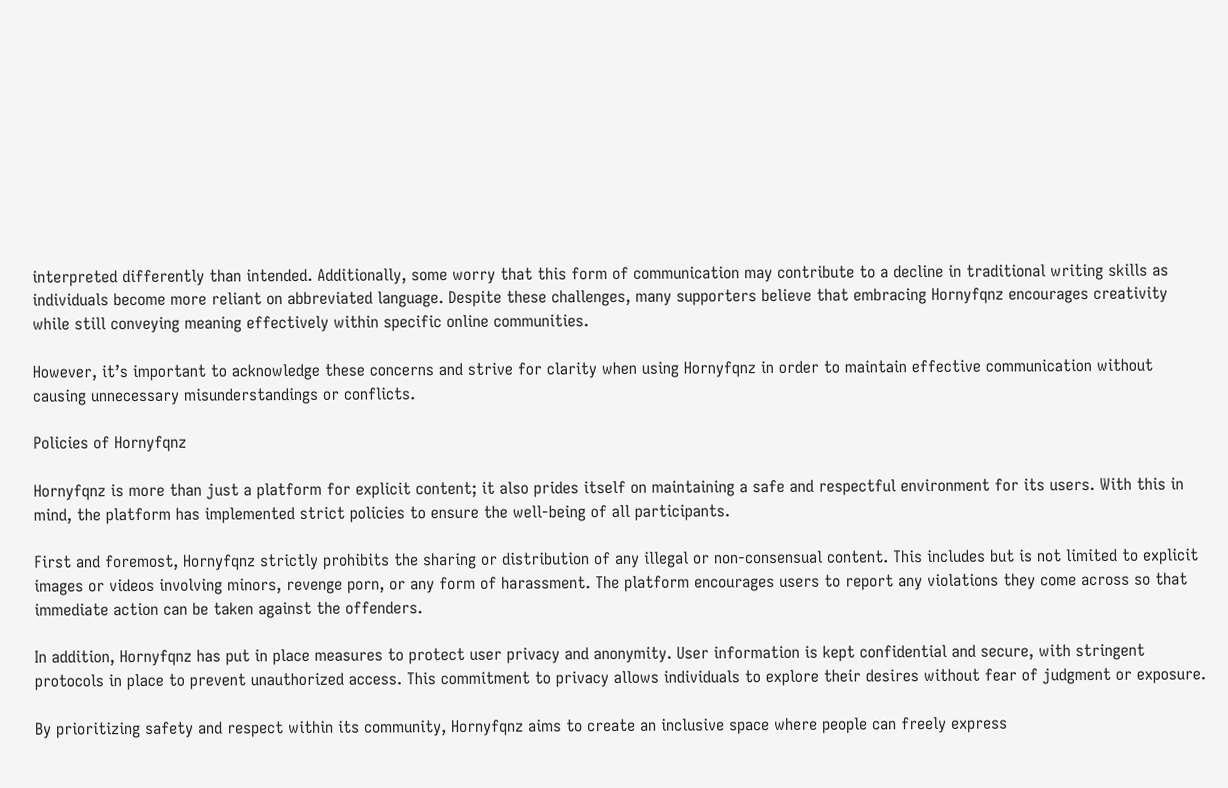interpreted differently than intended. Additionally, some worry that this form of communication may contribute to a decline in traditional writing skills as individuals become more reliant on abbreviated language. Despite these challenges, many supporters believe that embracing Hornyfqnz encourages creativity while still conveying meaning effectively within specific online communities.

However, it’s important to acknowledge these concerns and strive for clarity when using Hornyfqnz in order to maintain effective communication without causing unnecessary misunderstandings or conflicts.

Policies of Hornyfqnz

Hornyfqnz is more than just a platform for explicit content; it also prides itself on maintaining a safe and respectful environment for its users. With this in mind, the platform has implemented strict policies to ensure the well-being of all participants.

First and foremost, Hornyfqnz strictly prohibits the sharing or distribution of any illegal or non-consensual content. This includes but is not limited to explicit images or videos involving minors, revenge porn, or any form of harassment. The platform encourages users to report any violations they come across so that immediate action can be taken against the offenders.

In addition, Hornyfqnz has put in place measures to protect user privacy and anonymity. User information is kept confidential and secure, with stringent protocols in place to prevent unauthorized access. This commitment to privacy allows individuals to explore their desires without fear of judgment or exposure.

By prioritizing safety and respect within its community, Hornyfqnz aims to create an inclusive space where people can freely express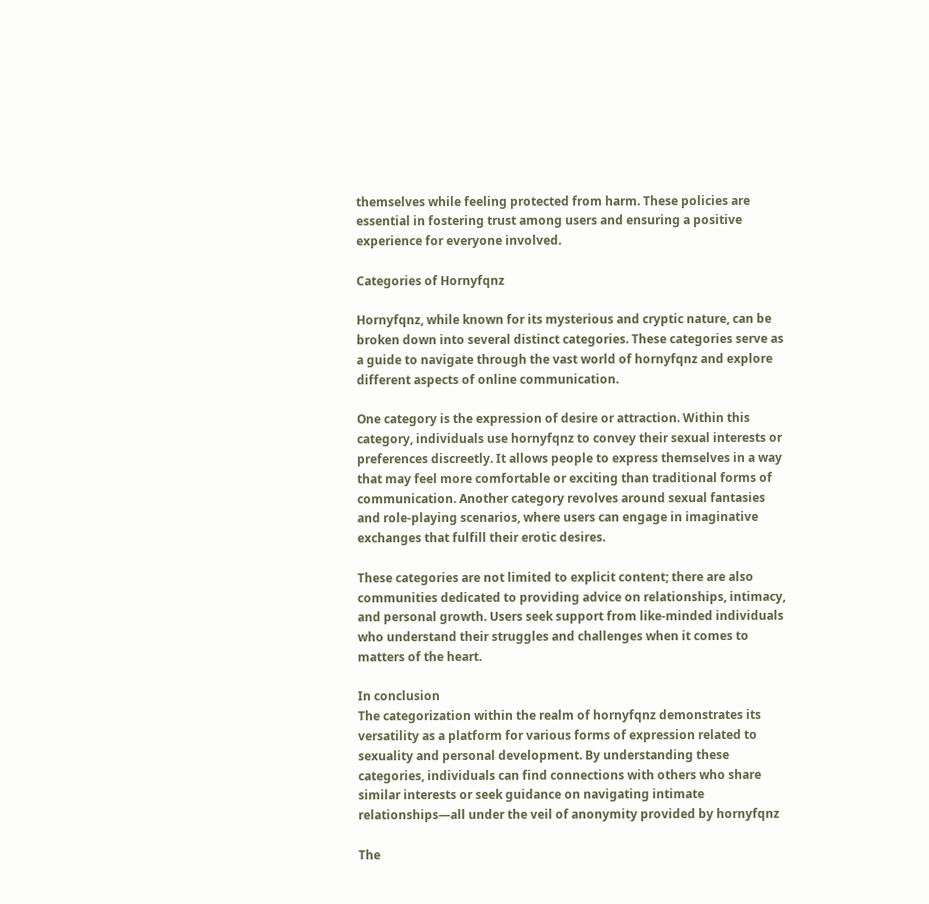themselves while feeling protected from harm. These policies are essential in fostering trust among users and ensuring a positive experience for everyone involved.

Categories of Hornyfqnz

Hornyfqnz, while known for its mysterious and cryptic nature, can be broken down into several distinct categories. These categories serve as a guide to navigate through the vast world of hornyfqnz and explore different aspects of online communication.

One category is the expression of desire or attraction. Within this category, individuals use hornyfqnz to convey their sexual interests or preferences discreetly. It allows people to express themselves in a way that may feel more comfortable or exciting than traditional forms of communication. Another category revolves around sexual fantasies and role-playing scenarios, where users can engage in imaginative exchanges that fulfill their erotic desires.

These categories are not limited to explicit content; there are also communities dedicated to providing advice on relationships, intimacy, and personal growth. Users seek support from like-minded individuals who understand their struggles and challenges when it comes to matters of the heart.

In conclusion
The categorization within the realm of hornyfqnz demonstrates its versatility as a platform for various forms of expression related to sexuality and personal development. By understanding these categories, individuals can find connections with others who share similar interests or seek guidance on navigating intimate relationships—all under the veil of anonymity provided by hornyfqnz

The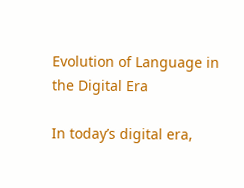Evolution of Language in the Digital Era

In today’s digital era,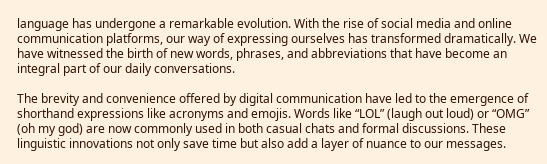language has undergone a remarkable evolution. With the rise of social media and online communication platforms, our way of expressing ourselves has transformed dramatically. We have witnessed the birth of new words, phrases, and abbreviations that have become an integral part of our daily conversations.

The brevity and convenience offered by digital communication have led to the emergence of shorthand expressions like acronyms and emojis. Words like “LOL” (laugh out loud) or “OMG” (oh my god) are now commonly used in both casual chats and formal discussions. These linguistic innovations not only save time but also add a layer of nuance to our messages.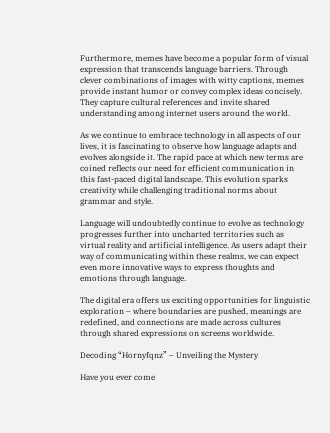Furthermore, memes have become a popular form of visual expression that transcends language barriers. Through clever combinations of images with witty captions, memes provide instant humor or convey complex ideas concisely. They capture cultural references and invite shared understanding among internet users around the world.

As we continue to embrace technology in all aspects of our lives, it is fascinating to observe how language adapts and evolves alongside it. The rapid pace at which new terms are coined reflects our need for efficient communication in this fast-paced digital landscape. This evolution sparks creativity while challenging traditional norms about grammar and style.

Language will undoubtedly continue to evolve as technology progresses further into uncharted territories such as virtual reality and artificial intelligence. As users adapt their way of communicating within these realms, we can expect even more innovative ways to express thoughts and emotions through language.

The digital era offers us exciting opportunities for linguistic exploration – where boundaries are pushed, meanings are redefined, and connections are made across cultures through shared expressions on screens worldwide.

Decoding “Hornyfqnz” – Unveiling the Mystery

Have you ever come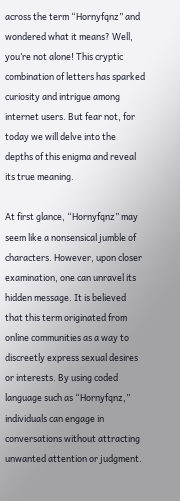across the term “Hornyfqnz” and wondered what it means? Well, you’re not alone! This cryptic combination of letters has sparked curiosity and intrigue among internet users. But fear not, for today we will delve into the depths of this enigma and reveal its true meaning.

At first glance, “Hornyfqnz” may seem like a nonsensical jumble of characters. However, upon closer examination, one can unravel its hidden message. It is believed that this term originated from online communities as a way to discreetly express sexual desires or interests. By using coded language such as “Hornyfqnz,” individuals can engage in conversations without attracting unwanted attention or judgment.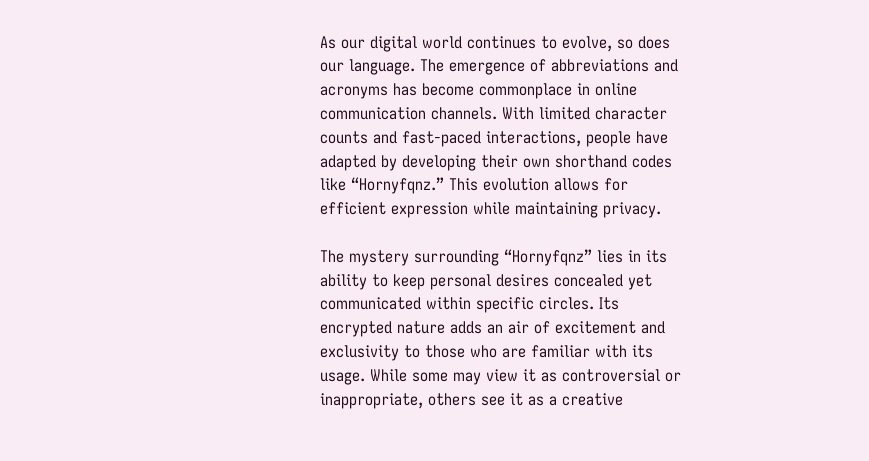As our digital world continues to evolve, so does our language. The emergence of abbreviations and acronyms has become commonplace in online communication channels. With limited character counts and fast-paced interactions, people have adapted by developing their own shorthand codes like “Hornyfqnz.” This evolution allows for efficient expression while maintaining privacy.

The mystery surrounding “Hornyfqnz” lies in its ability to keep personal desires concealed yet communicated within specific circles. Its encrypted nature adds an air of excitement and exclusivity to those who are familiar with its usage. While some may view it as controversial or inappropriate, others see it as a creative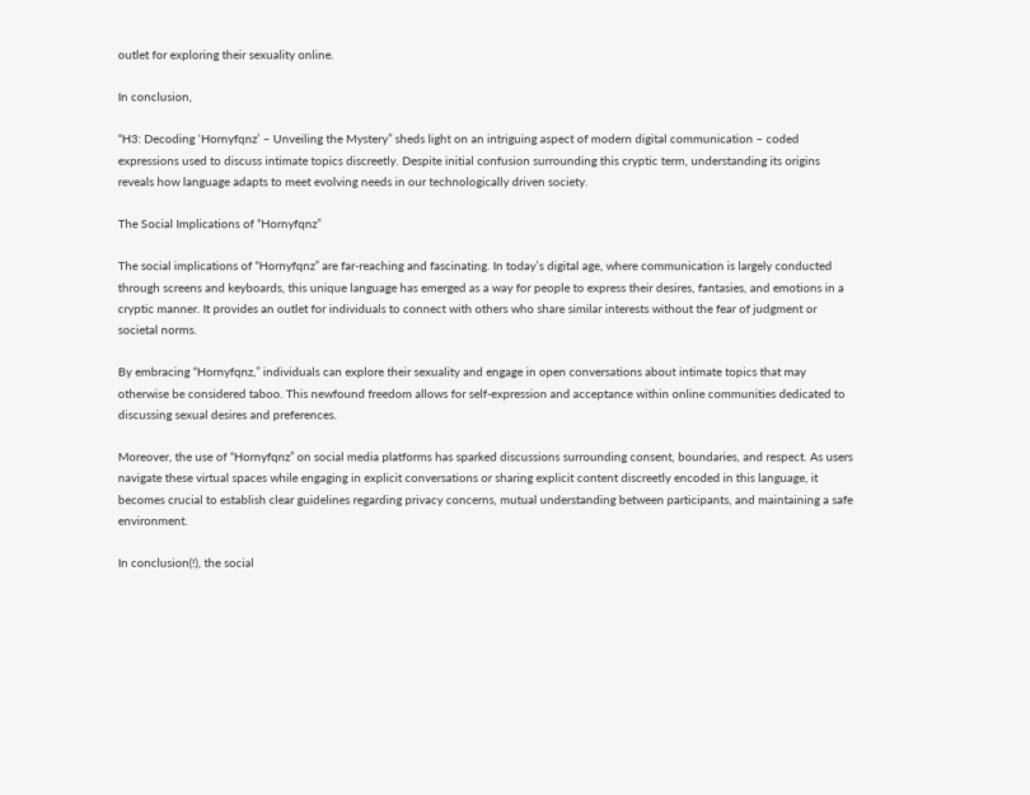outlet for exploring their sexuality online.

In conclusion,

“H3: Decoding ‘Hornyfqnz’ – Unveiling the Mystery” sheds light on an intriguing aspect of modern digital communication – coded expressions used to discuss intimate topics discreetly. Despite initial confusion surrounding this cryptic term, understanding its origins reveals how language adapts to meet evolving needs in our technologically driven society.

The Social Implications of “Hornyfqnz”

The social implications of “Hornyfqnz” are far-reaching and fascinating. In today’s digital age, where communication is largely conducted through screens and keyboards, this unique language has emerged as a way for people to express their desires, fantasies, and emotions in a cryptic manner. It provides an outlet for individuals to connect with others who share similar interests without the fear of judgment or societal norms.

By embracing “Hornyfqnz,” individuals can explore their sexuality and engage in open conversations about intimate topics that may otherwise be considered taboo. This newfound freedom allows for self-expression and acceptance within online communities dedicated to discussing sexual desires and preferences.

Moreover, the use of “Hornyfqnz” on social media platforms has sparked discussions surrounding consent, boundaries, and respect. As users navigate these virtual spaces while engaging in explicit conversations or sharing explicit content discreetly encoded in this language, it becomes crucial to establish clear guidelines regarding privacy concerns, mutual understanding between participants, and maintaining a safe environment.

In conclusion(!), the social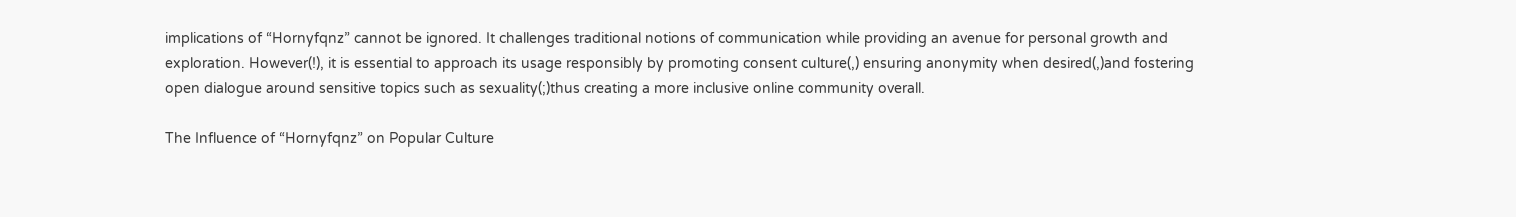implications of “Hornyfqnz” cannot be ignored. It challenges traditional notions of communication while providing an avenue for personal growth and exploration. However(!), it is essential to approach its usage responsibly by promoting consent culture(,) ensuring anonymity when desired(,)and fostering open dialogue around sensitive topics such as sexuality(;)thus creating a more inclusive online community overall.

The Influence of “Hornyfqnz” on Popular Culture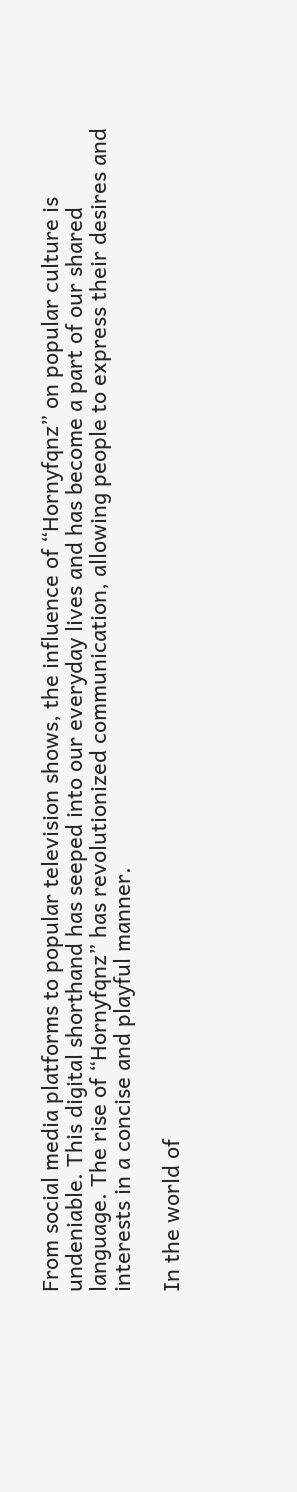From social media platforms to popular television shows, the influence of “Hornyfqnz” on popular culture is undeniable. This digital shorthand has seeped into our everyday lives and has become a part of our shared language. The rise of “Hornyfqnz” has revolutionized communication, allowing people to express their desires and interests in a concise and playful manner.

In the world of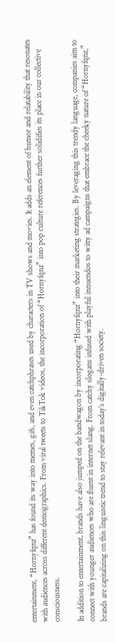entertainment, “Hornyfqnz” has found its way into memes, gifs, and even catchphrases used by characters in TV shows and movies. It adds an element of humor and relatability that resonates with audiences across different demographics. From viral tweets to TikTok videos, the incorporation of “Hornyfqnz” into pop culture references further solidifies its place in our collective consciousness.

In addition to entertainment, brands have also jumped on the bandwagon by incorporating “Hornyfqnz” into their marketing strategies. By leveraging this trendy language, companies aim to connect with younger audiences who are fluent in internet slang. From catchy slogans infused with playful innuendos to witty ad campaigns that embrace the cheeky nature of “Hornyfqnz,” brands are capitalizing on this linguistic trend to stay relevant in today’s digitally-driven society.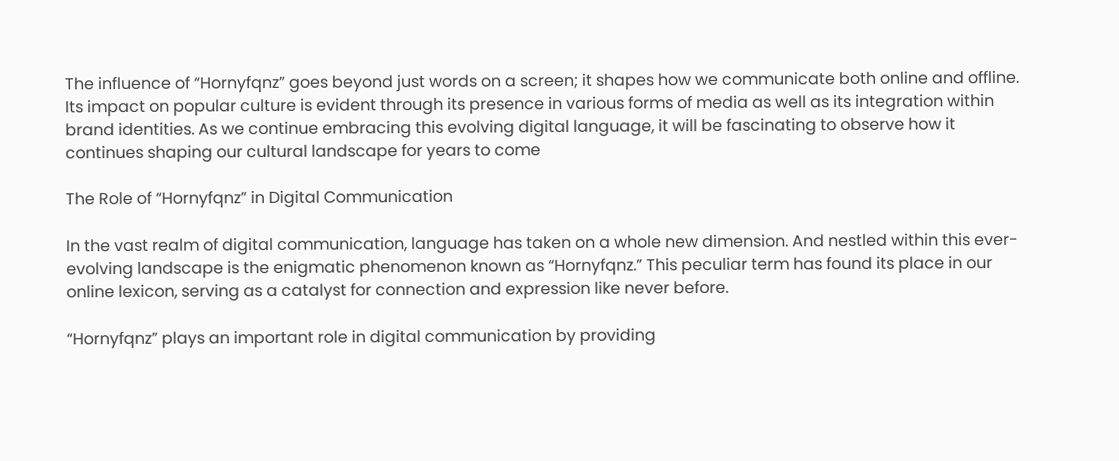The influence of “Hornyfqnz” goes beyond just words on a screen; it shapes how we communicate both online and offline. Its impact on popular culture is evident through its presence in various forms of media as well as its integration within brand identities. As we continue embracing this evolving digital language, it will be fascinating to observe how it continues shaping our cultural landscape for years to come

The Role of “Hornyfqnz” in Digital Communication

In the vast realm of digital communication, language has taken on a whole new dimension. And nestled within this ever-evolving landscape is the enigmatic phenomenon known as “Hornyfqnz.” This peculiar term has found its place in our online lexicon, serving as a catalyst for connection and expression like never before.

“Hornyfqnz” plays an important role in digital communication by providing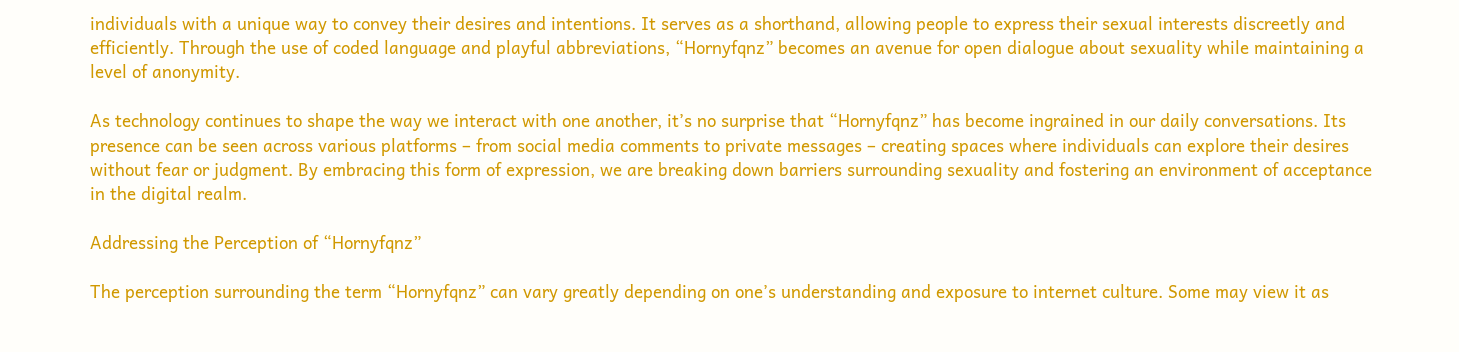individuals with a unique way to convey their desires and intentions. It serves as a shorthand, allowing people to express their sexual interests discreetly and efficiently. Through the use of coded language and playful abbreviations, “Hornyfqnz” becomes an avenue for open dialogue about sexuality while maintaining a level of anonymity.

As technology continues to shape the way we interact with one another, it’s no surprise that “Hornyfqnz” has become ingrained in our daily conversations. Its presence can be seen across various platforms – from social media comments to private messages – creating spaces where individuals can explore their desires without fear or judgment. By embracing this form of expression, we are breaking down barriers surrounding sexuality and fostering an environment of acceptance in the digital realm.

Addressing the Perception of “Hornyfqnz”

The perception surrounding the term “Hornyfqnz” can vary greatly depending on one’s understanding and exposure to internet culture. Some may view it as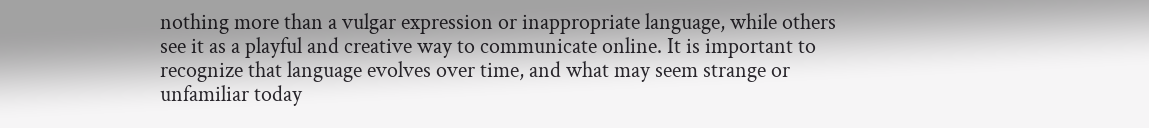nothing more than a vulgar expression or inappropriate language, while others see it as a playful and creative way to communicate online. It is important to recognize that language evolves over time, and what may seem strange or unfamiliar today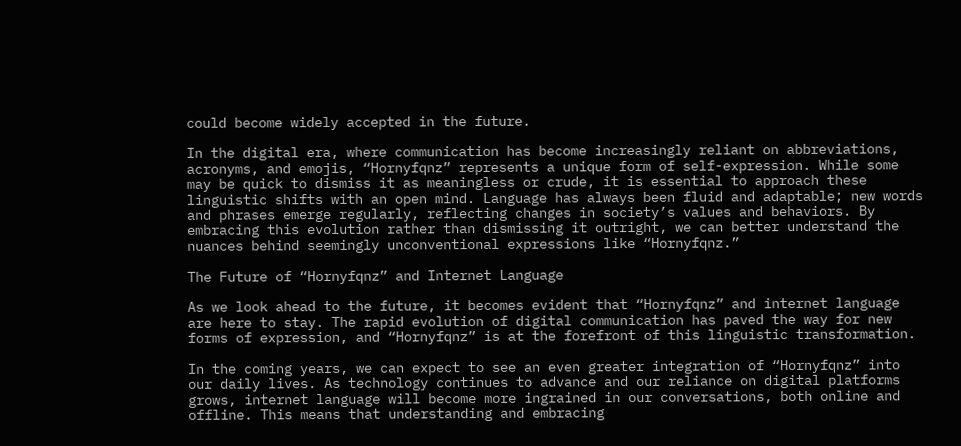could become widely accepted in the future.

In the digital era, where communication has become increasingly reliant on abbreviations, acronyms, and emojis, “Hornyfqnz” represents a unique form of self-expression. While some may be quick to dismiss it as meaningless or crude, it is essential to approach these linguistic shifts with an open mind. Language has always been fluid and adaptable; new words and phrases emerge regularly, reflecting changes in society’s values and behaviors. By embracing this evolution rather than dismissing it outright, we can better understand the nuances behind seemingly unconventional expressions like “Hornyfqnz.”

The Future of “Hornyfqnz” and Internet Language

As we look ahead to the future, it becomes evident that “Hornyfqnz” and internet language are here to stay. The rapid evolution of digital communication has paved the way for new forms of expression, and “Hornyfqnz” is at the forefront of this linguistic transformation.

In the coming years, we can expect to see an even greater integration of “Hornyfqnz” into our daily lives. As technology continues to advance and our reliance on digital platforms grows, internet language will become more ingrained in our conversations, both online and offline. This means that understanding and embracing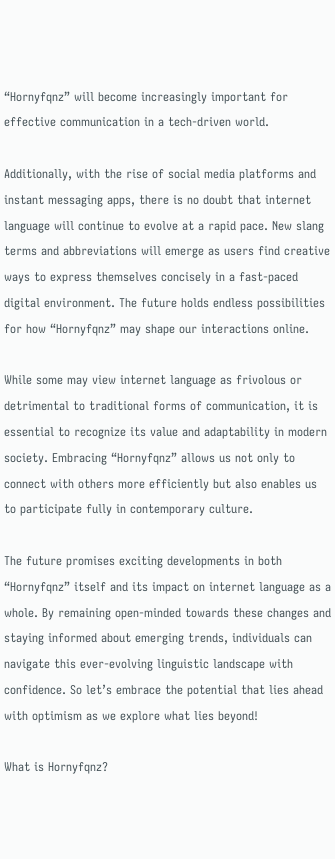“Hornyfqnz” will become increasingly important for effective communication in a tech-driven world.

Additionally, with the rise of social media platforms and instant messaging apps, there is no doubt that internet language will continue to evolve at a rapid pace. New slang terms and abbreviations will emerge as users find creative ways to express themselves concisely in a fast-paced digital environment. The future holds endless possibilities for how “Hornyfqnz” may shape our interactions online.

While some may view internet language as frivolous or detrimental to traditional forms of communication, it is essential to recognize its value and adaptability in modern society. Embracing “Hornyfqnz” allows us not only to connect with others more efficiently but also enables us to participate fully in contemporary culture.

The future promises exciting developments in both “Hornyfqnz” itself and its impact on internet language as a whole. By remaining open-minded towards these changes and staying informed about emerging trends, individuals can navigate this ever-evolving linguistic landscape with confidence. So let’s embrace the potential that lies ahead with optimism as we explore what lies beyond!

What is Hornyfqnz?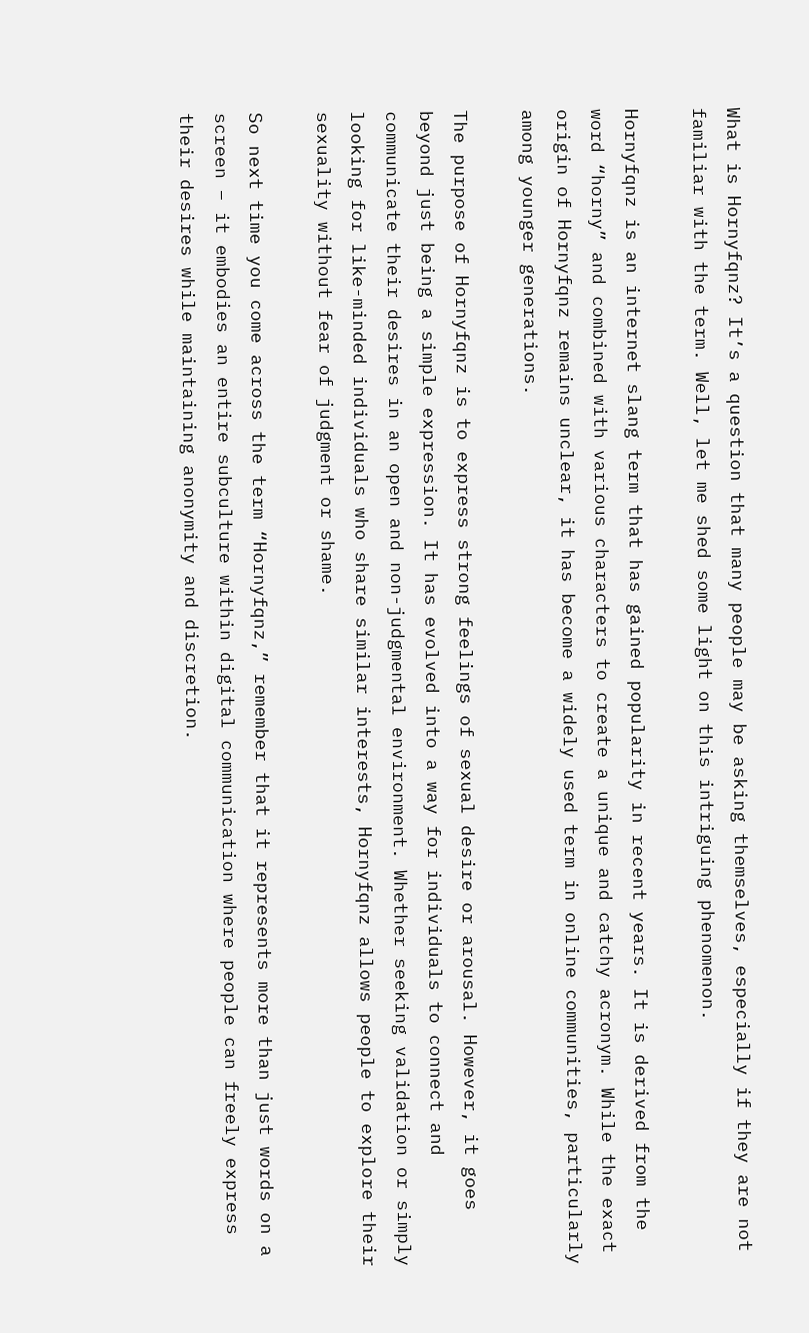What is Hornyfqnz? It’s a question that many people may be asking themselves, especially if they are not familiar with the term. Well, let me shed some light on this intriguing phenomenon.

Hornyfqnz is an internet slang term that has gained popularity in recent years. It is derived from the word “horny” and combined with various characters to create a unique and catchy acronym. While the exact origin of Hornyfqnz remains unclear, it has become a widely used term in online communities, particularly among younger generations.

The purpose of Hornyfqnz is to express strong feelings of sexual desire or arousal. However, it goes beyond just being a simple expression. It has evolved into a way for individuals to connect and communicate their desires in an open and non-judgmental environment. Whether seeking validation or simply looking for like-minded individuals who share similar interests, Hornyfqnz allows people to explore their sexuality without fear of judgment or shame.

So next time you come across the term “Hornyfqnz,” remember that it represents more than just words on a screen – it embodies an entire subculture within digital communication where people can freely express their desires while maintaining anonymity and discretion.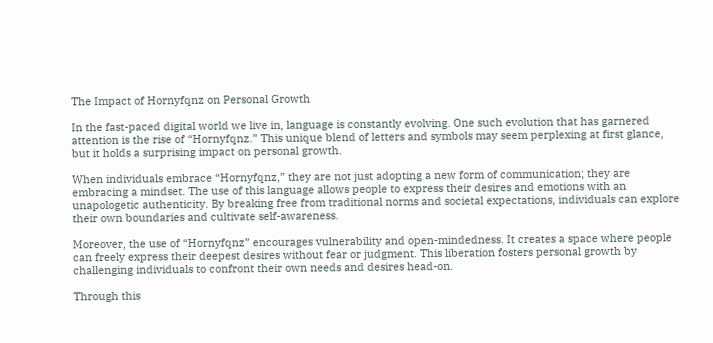The Impact of Hornyfqnz on Personal Growth

In the fast-paced digital world we live in, language is constantly evolving. One such evolution that has garnered attention is the rise of “Hornyfqnz.” This unique blend of letters and symbols may seem perplexing at first glance, but it holds a surprising impact on personal growth.

When individuals embrace “Hornyfqnz,” they are not just adopting a new form of communication; they are embracing a mindset. The use of this language allows people to express their desires and emotions with an unapologetic authenticity. By breaking free from traditional norms and societal expectations, individuals can explore their own boundaries and cultivate self-awareness.

Moreover, the use of “Hornyfqnz” encourages vulnerability and open-mindedness. It creates a space where people can freely express their deepest desires without fear or judgment. This liberation fosters personal growth by challenging individuals to confront their own needs and desires head-on.

Through this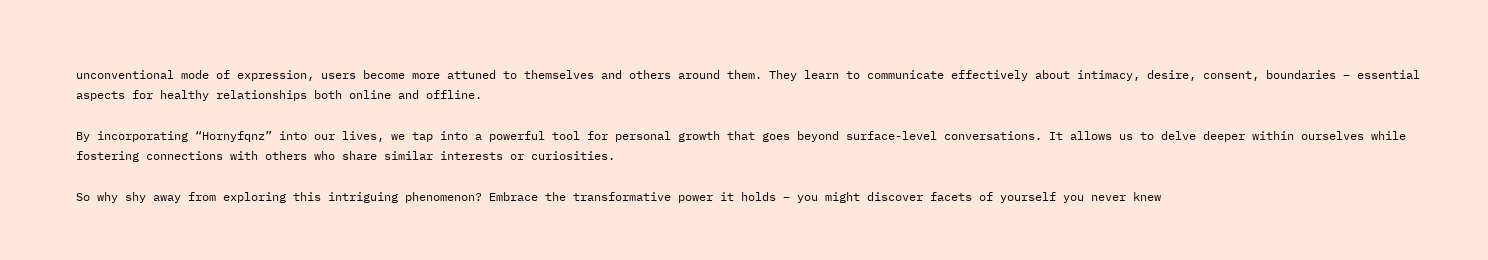unconventional mode of expression, users become more attuned to themselves and others around them. They learn to communicate effectively about intimacy, desire, consent, boundaries – essential aspects for healthy relationships both online and offline.

By incorporating “Hornyfqnz” into our lives, we tap into a powerful tool for personal growth that goes beyond surface-level conversations. It allows us to delve deeper within ourselves while fostering connections with others who share similar interests or curiosities.

So why shy away from exploring this intriguing phenomenon? Embrace the transformative power it holds – you might discover facets of yourself you never knew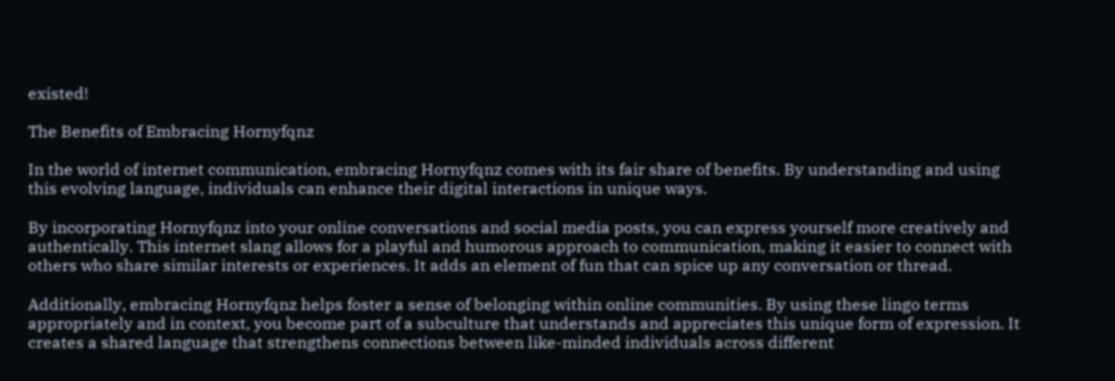existed!

The Benefits of Embracing Hornyfqnz

In the world of internet communication, embracing Hornyfqnz comes with its fair share of benefits. By understanding and using this evolving language, individuals can enhance their digital interactions in unique ways.

By incorporating Hornyfqnz into your online conversations and social media posts, you can express yourself more creatively and authentically. This internet slang allows for a playful and humorous approach to communication, making it easier to connect with others who share similar interests or experiences. It adds an element of fun that can spice up any conversation or thread.

Additionally, embracing Hornyfqnz helps foster a sense of belonging within online communities. By using these lingo terms appropriately and in context, you become part of a subculture that understands and appreciates this unique form of expression. It creates a shared language that strengthens connections between like-minded individuals across different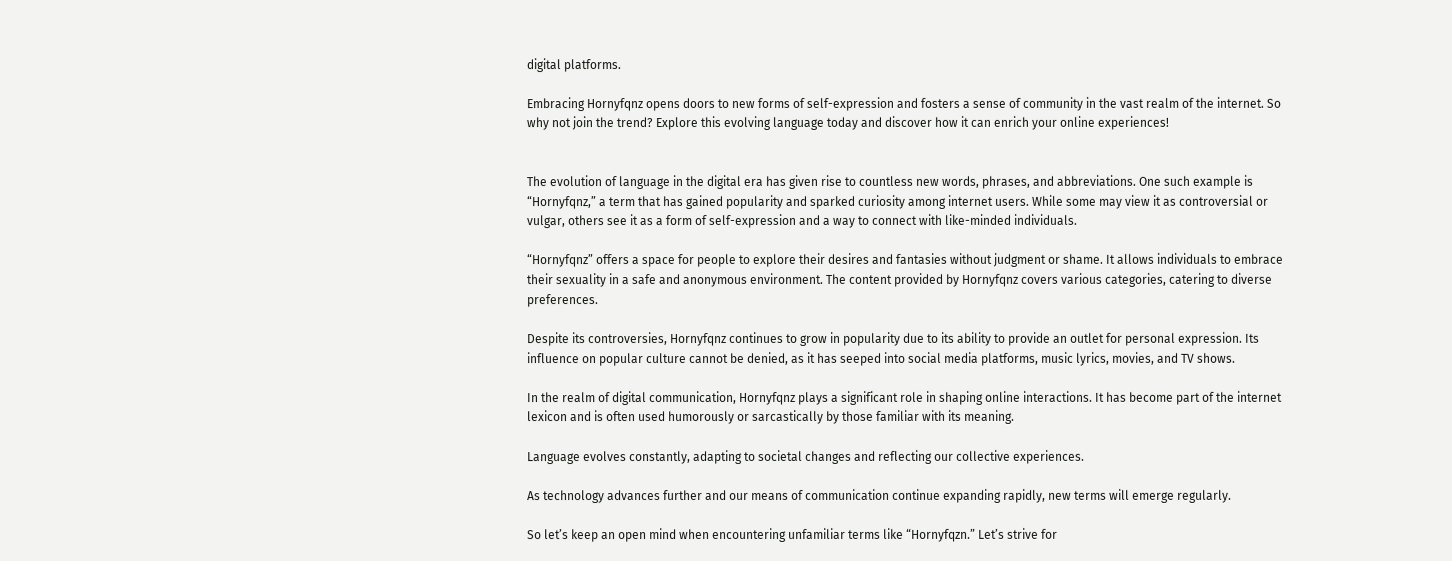digital platforms.

Embracing Hornyfqnz opens doors to new forms of self-expression and fosters a sense of community in the vast realm of the internet. So why not join the trend? Explore this evolving language today and discover how it can enrich your online experiences!


The evolution of language in the digital era has given rise to countless new words, phrases, and abbreviations. One such example is “Hornyfqnz,” a term that has gained popularity and sparked curiosity among internet users. While some may view it as controversial or vulgar, others see it as a form of self-expression and a way to connect with like-minded individuals.

“Hornyfqnz” offers a space for people to explore their desires and fantasies without judgment or shame. It allows individuals to embrace their sexuality in a safe and anonymous environment. The content provided by Hornyfqnz covers various categories, catering to diverse preferences.

Despite its controversies, Hornyfqnz continues to grow in popularity due to its ability to provide an outlet for personal expression. Its influence on popular culture cannot be denied, as it has seeped into social media platforms, music lyrics, movies, and TV shows.

In the realm of digital communication, Hornyfqnz plays a significant role in shaping online interactions. It has become part of the internet lexicon and is often used humorously or sarcastically by those familiar with its meaning.

Language evolves constantly, adapting to societal changes and reflecting our collective experiences.

As technology advances further and our means of communication continue expanding rapidly, new terms will emerge regularly.

So let’s keep an open mind when encountering unfamiliar terms like “Hornyfqzn.” Let’s strive for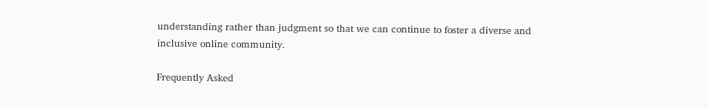understanding rather than judgment so that we can continue to foster a diverse and inclusive online community.

Frequently Asked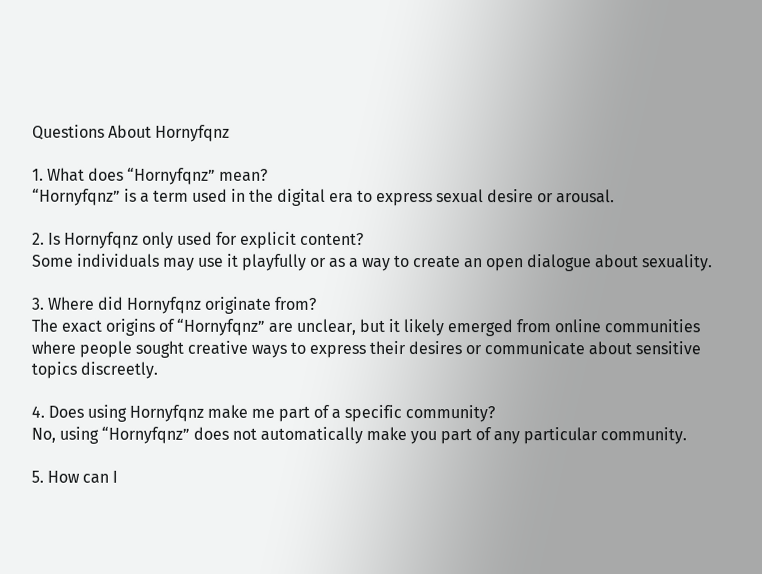Questions About Hornyfqnz

1. What does “Hornyfqnz” mean?
“Hornyfqnz” is a term used in the digital era to express sexual desire or arousal.

2. Is Hornyfqnz only used for explicit content?
Some individuals may use it playfully or as a way to create an open dialogue about sexuality.

3. Where did Hornyfqnz originate from?
The exact origins of “Hornyfqnz” are unclear, but it likely emerged from online communities where people sought creative ways to express their desires or communicate about sensitive topics discreetly.

4. Does using Hornyfqnz make me part of a specific community?
No, using “Hornyfqnz” does not automatically make you part of any particular community.

5. How can I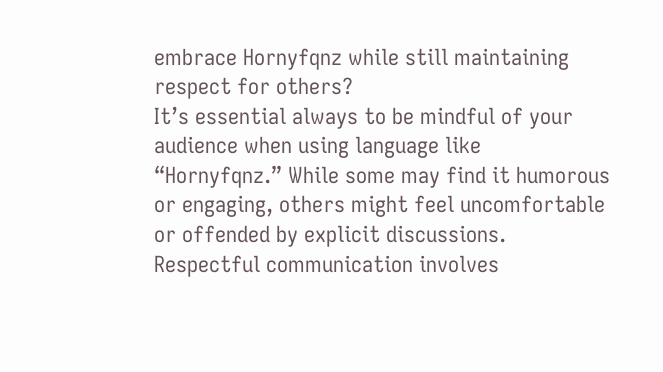embrace Hornyfqnz while still maintaining respect for others?
It’s essential always to be mindful of your audience when using language like “Hornyfqnz.” While some may find it humorous or engaging, others might feel uncomfortable or offended by explicit discussions. Respectful communication involves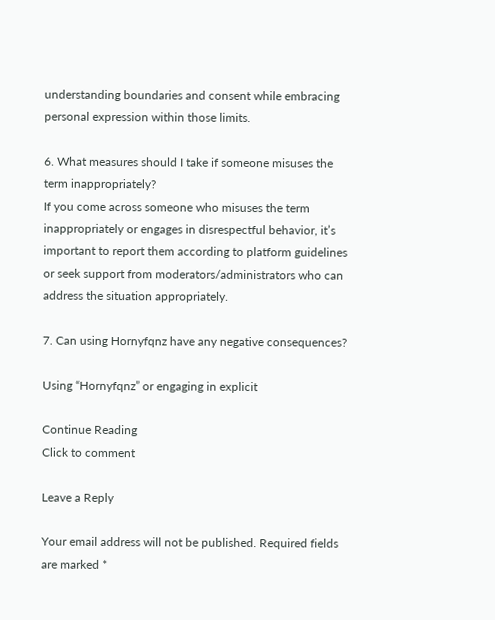understanding boundaries and consent while embracing personal expression within those limits.

6. What measures should I take if someone misuses the term inappropriately?
If you come across someone who misuses the term inappropriately or engages in disrespectful behavior, it’s important to report them according to platform guidelines or seek support from moderators/administrators who can address the situation appropriately.

7. Can using Hornyfqnz have any negative consequences?

Using “Hornyfqnz” or engaging in explicit

Continue Reading
Click to comment

Leave a Reply

Your email address will not be published. Required fields are marked *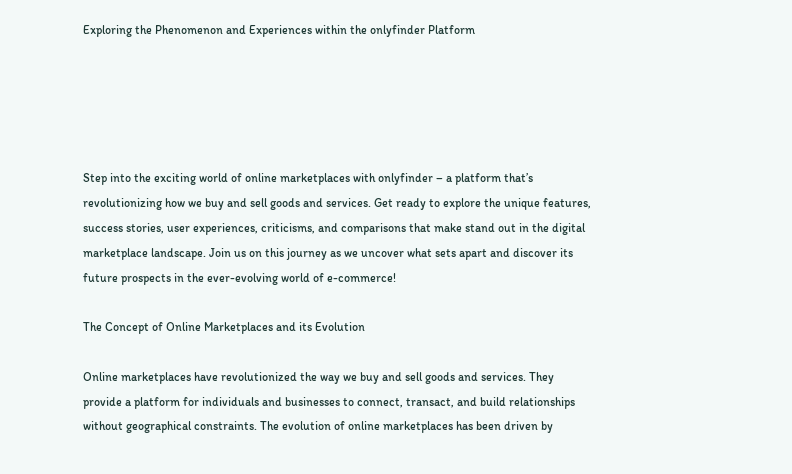Exploring the Phenomenon and Experiences within the onlyfinder Platform





Step into the exciting world of online marketplaces with onlyfinder – a platform that’s revolutionizing how we buy and sell goods and services. Get ready to explore the unique features, success stories, user experiences, criticisms, and comparisons that make stand out in the digital marketplace landscape. Join us on this journey as we uncover what sets apart and discover its future prospects in the ever-evolving world of e-commerce!

The Concept of Online Marketplaces and its Evolution

Online marketplaces have revolutionized the way we buy and sell goods and services. They provide a platform for individuals and businesses to connect, transact, and build relationships without geographical constraints. The evolution of online marketplaces has been driven by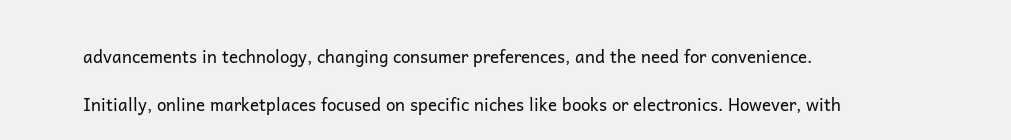advancements in technology, changing consumer preferences, and the need for convenience.

Initially, online marketplaces focused on specific niches like books or electronics. However, with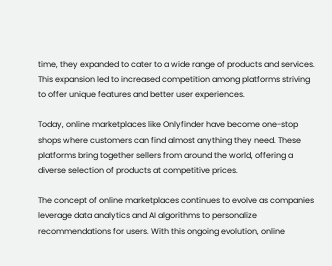time, they expanded to cater to a wide range of products and services. This expansion led to increased competition among platforms striving to offer unique features and better user experiences.

Today, online marketplaces like Onlyfinder have become one-stop shops where customers can find almost anything they need. These platforms bring together sellers from around the world, offering a diverse selection of products at competitive prices.

The concept of online marketplaces continues to evolve as companies leverage data analytics and AI algorithms to personalize recommendations for users. With this ongoing evolution, online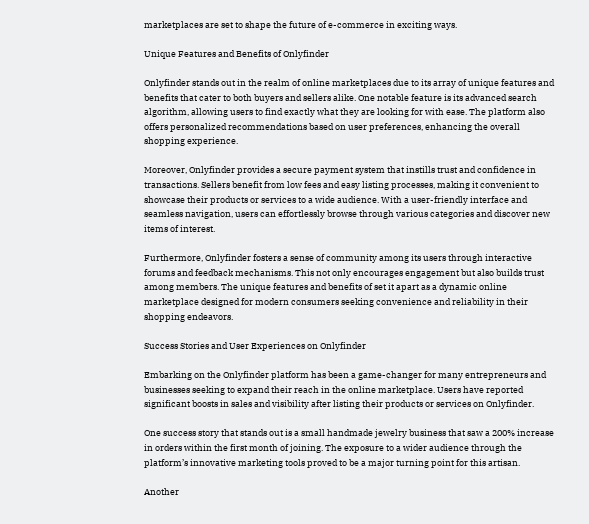marketplaces are set to shape the future of e-commerce in exciting ways.

Unique Features and Benefits of Onlyfinder

Onlyfinder stands out in the realm of online marketplaces due to its array of unique features and benefits that cater to both buyers and sellers alike. One notable feature is its advanced search algorithm, allowing users to find exactly what they are looking for with ease. The platform also offers personalized recommendations based on user preferences, enhancing the overall shopping experience.

Moreover, Onlyfinder provides a secure payment system that instills trust and confidence in transactions. Sellers benefit from low fees and easy listing processes, making it convenient to showcase their products or services to a wide audience. With a user-friendly interface and seamless navigation, users can effortlessly browse through various categories and discover new items of interest.

Furthermore, Onlyfinder fosters a sense of community among its users through interactive forums and feedback mechanisms. This not only encourages engagement but also builds trust among members. The unique features and benefits of set it apart as a dynamic online marketplace designed for modern consumers seeking convenience and reliability in their shopping endeavors.

Success Stories and User Experiences on Onlyfinder

Embarking on the Onlyfinder platform has been a game-changer for many entrepreneurs and businesses seeking to expand their reach in the online marketplace. Users have reported significant boosts in sales and visibility after listing their products or services on Onlyfinder.

One success story that stands out is a small handmade jewelry business that saw a 200% increase in orders within the first month of joining. The exposure to a wider audience through the platform’s innovative marketing tools proved to be a major turning point for this artisan.

Another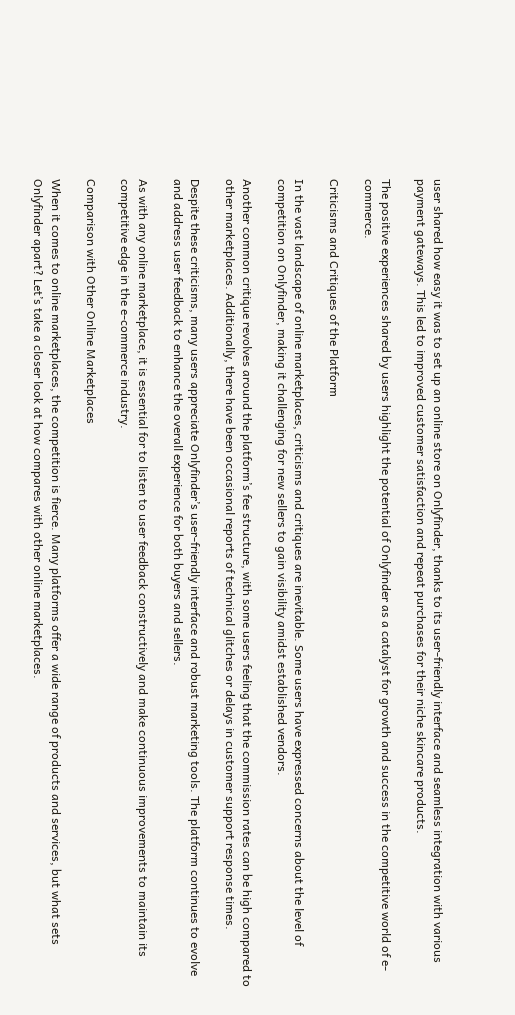user shared how easy it was to set up an online store on Onlyfinder, thanks to its user-friendly interface and seamless integration with various payment gateways. This led to improved customer satisfaction and repeat purchases for their niche skincare products.

The positive experiences shared by users highlight the potential of Onlyfinder as a catalyst for growth and success in the competitive world of e-commerce.

Criticisms and Critiques of the Platform

In the vast landscape of online marketplaces, criticisms and critiques are inevitable. Some users have expressed concerns about the level of competition on Onlyfinder, making it challenging for new sellers to gain visibility amidst established vendors.

Another common critique revolves around the platform’s fee structure, with some users feeling that the commission rates can be high compared to other marketplaces. Additionally, there have been occasional reports of technical glitches or delays in customer support response times.

Despite these criticisms, many users appreciate Onlyfinder’s user-friendly interface and robust marketing tools. The platform continues to evolve and address user feedback to enhance the overall experience for both buyers and sellers.

As with any online marketplace, it is essential for to listen to user feedback constructively and make continuous improvements to maintain its competitive edge in the e-commerce industry.

Comparison with Other Online Marketplaces

When it comes to online marketplaces, the competition is fierce. Many platforms offer a wide range of products and services, but what sets Onlyfinder apart? Let’s take a closer look at how compares with other online marketplaces.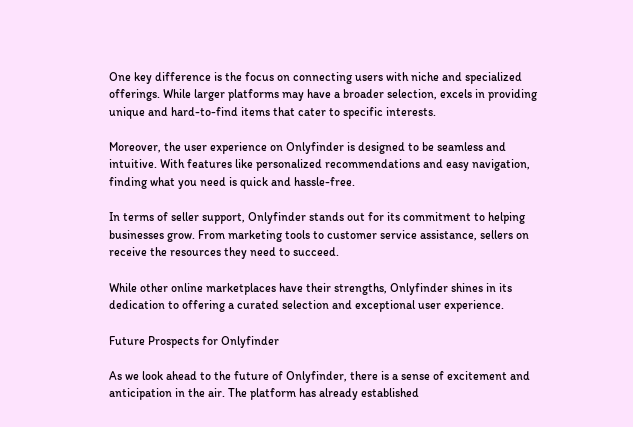One key difference is the focus on connecting users with niche and specialized offerings. While larger platforms may have a broader selection, excels in providing unique and hard-to-find items that cater to specific interests.

Moreover, the user experience on Onlyfinder is designed to be seamless and intuitive. With features like personalized recommendations and easy navigation, finding what you need is quick and hassle-free.

In terms of seller support, Onlyfinder stands out for its commitment to helping businesses grow. From marketing tools to customer service assistance, sellers on receive the resources they need to succeed.

While other online marketplaces have their strengths, Onlyfinder shines in its dedication to offering a curated selection and exceptional user experience.

Future Prospects for Onlyfinder

As we look ahead to the future of Onlyfinder, there is a sense of excitement and anticipation in the air. The platform has already established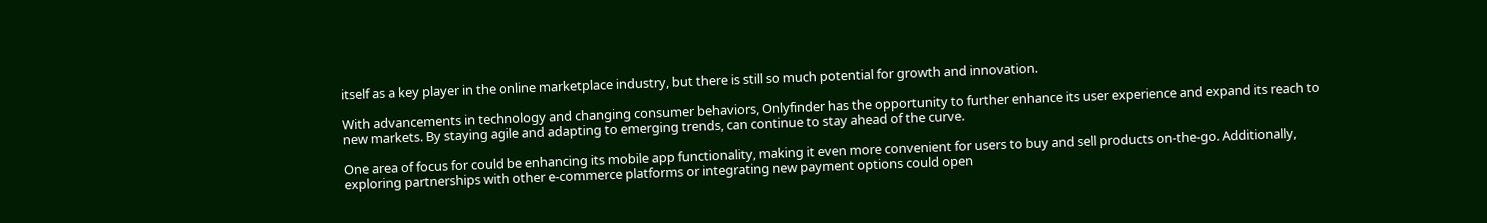itself as a key player in the online marketplace industry, but there is still so much potential for growth and innovation.

With advancements in technology and changing consumer behaviors, Onlyfinder has the opportunity to further enhance its user experience and expand its reach to new markets. By staying agile and adapting to emerging trends, can continue to stay ahead of the curve.

One area of focus for could be enhancing its mobile app functionality, making it even more convenient for users to buy and sell products on-the-go. Additionally, exploring partnerships with other e-commerce platforms or integrating new payment options could open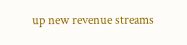up new revenue streams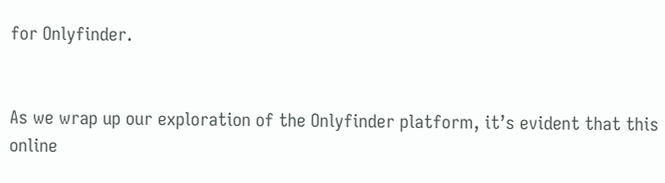for Onlyfinder.


As we wrap up our exploration of the Onlyfinder platform, it’s evident that this online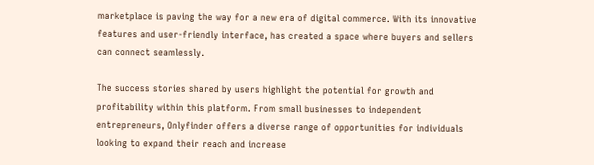marketplace is paving the way for a new era of digital commerce. With its innovative features and user-friendly interface, has created a space where buyers and sellers can connect seamlessly.

The success stories shared by users highlight the potential for growth and profitability within this platform. From small businesses to independent entrepreneurs, Onlyfinder offers a diverse range of opportunities for individuals looking to expand their reach and increase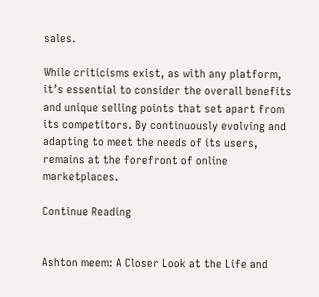sales.

While criticisms exist, as with any platform, it’s essential to consider the overall benefits and unique selling points that set apart from its competitors. By continuously evolving and adapting to meet the needs of its users, remains at the forefront of online marketplaces.

Continue Reading


Ashton meem: A Closer Look at the Life and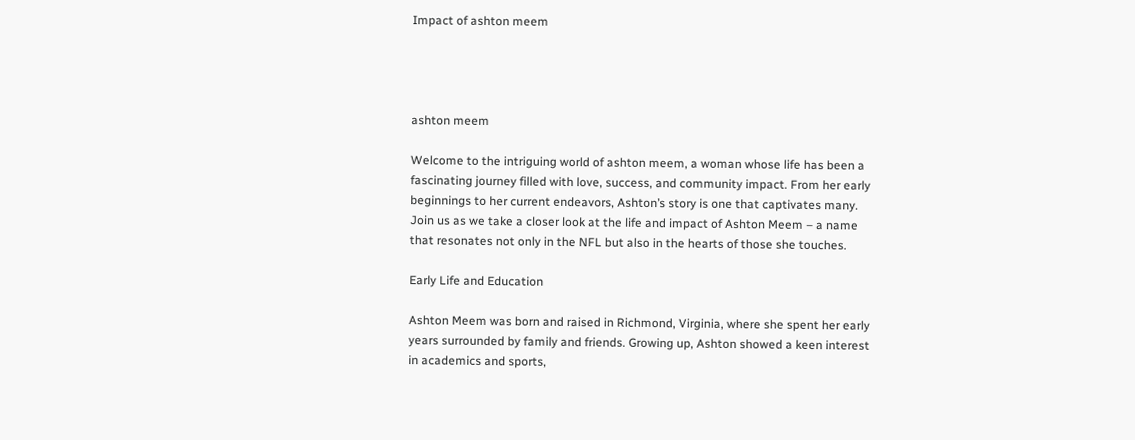Impact of ashton meem




ashton meem

Welcome to the intriguing world of ashton meem, a woman whose life has been a fascinating journey filled with love, success, and community impact. From her early beginnings to her current endeavors, Ashton’s story is one that captivates many. Join us as we take a closer look at the life and impact of Ashton Meem – a name that resonates not only in the NFL but also in the hearts of those she touches.

Early Life and Education

Ashton Meem was born and raised in Richmond, Virginia, where she spent her early years surrounded by family and friends. Growing up, Ashton showed a keen interest in academics and sports,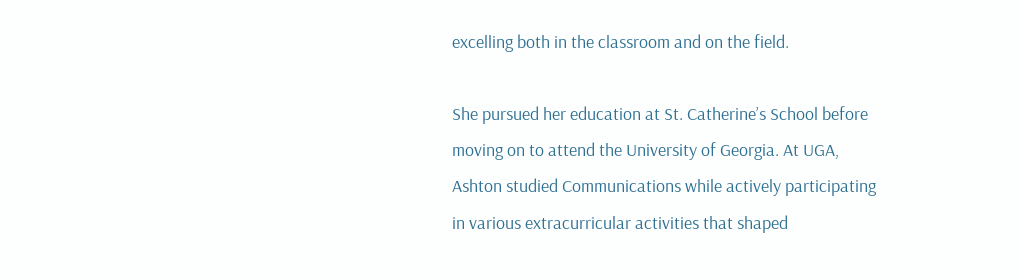excelling both in the classroom and on the field.

She pursued her education at St. Catherine’s School before moving on to attend the University of Georgia. At UGA, Ashton studied Communications while actively participating in various extracurricular activities that shaped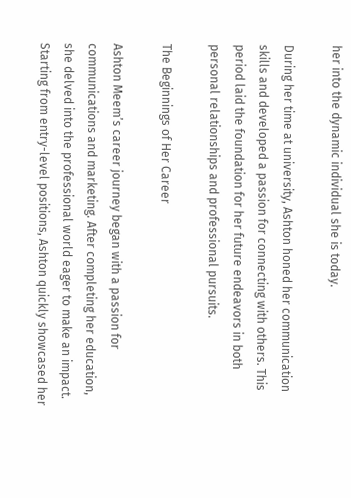her into the dynamic individual she is today.

During her time at university, Ashton honed her communication skills and developed a passion for connecting with others. This period laid the foundation for her future endeavors in both personal relationships and professional pursuits.

The Beginnings of Her Career

Ashton Meem’s career journey began with a passion for communications and marketing. After completing her education, she delved into the professional world eager to make an impact. Starting from entry-level positions, Ashton quickly showcased her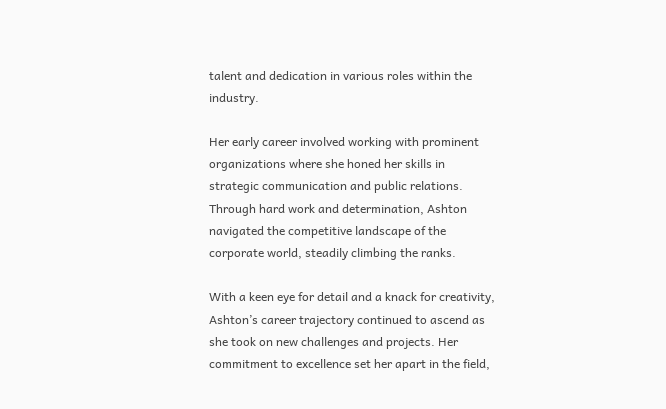talent and dedication in various roles within the industry.

Her early career involved working with prominent organizations where she honed her skills in strategic communication and public relations. Through hard work and determination, Ashton navigated the competitive landscape of the corporate world, steadily climbing the ranks.

With a keen eye for detail and a knack for creativity, Ashton’s career trajectory continued to ascend as she took on new challenges and projects. Her commitment to excellence set her apart in the field,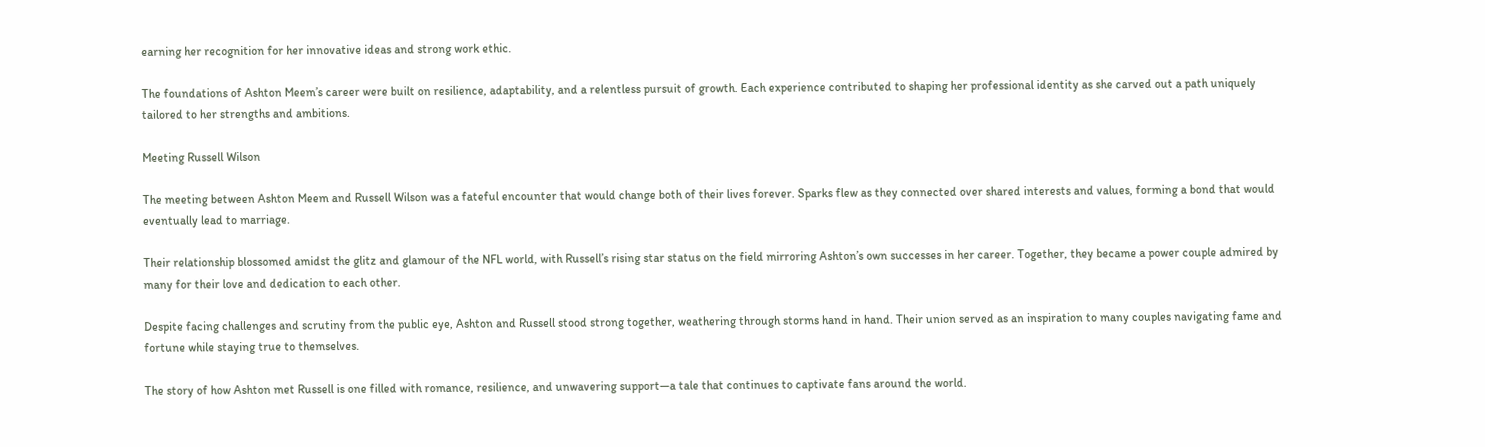earning her recognition for her innovative ideas and strong work ethic.

The foundations of Ashton Meem’s career were built on resilience, adaptability, and a relentless pursuit of growth. Each experience contributed to shaping her professional identity as she carved out a path uniquely tailored to her strengths and ambitions.

Meeting Russell Wilson

The meeting between Ashton Meem and Russell Wilson was a fateful encounter that would change both of their lives forever. Sparks flew as they connected over shared interests and values, forming a bond that would eventually lead to marriage.

Their relationship blossomed amidst the glitz and glamour of the NFL world, with Russell’s rising star status on the field mirroring Ashton’s own successes in her career. Together, they became a power couple admired by many for their love and dedication to each other.

Despite facing challenges and scrutiny from the public eye, Ashton and Russell stood strong together, weathering through storms hand in hand. Their union served as an inspiration to many couples navigating fame and fortune while staying true to themselves.

The story of how Ashton met Russell is one filled with romance, resilience, and unwavering support—a tale that continues to captivate fans around the world.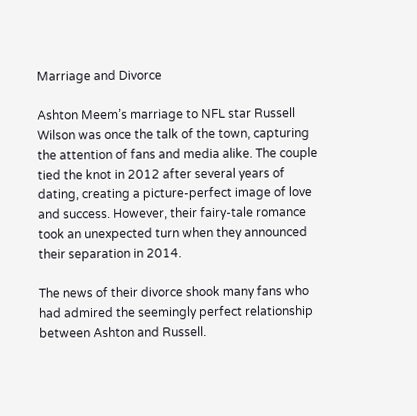Marriage and Divorce

Ashton Meem’s marriage to NFL star Russell Wilson was once the talk of the town, capturing the attention of fans and media alike. The couple tied the knot in 2012 after several years of dating, creating a picture-perfect image of love and success. However, their fairy-tale romance took an unexpected turn when they announced their separation in 2014.

The news of their divorce shook many fans who had admired the seemingly perfect relationship between Ashton and Russell.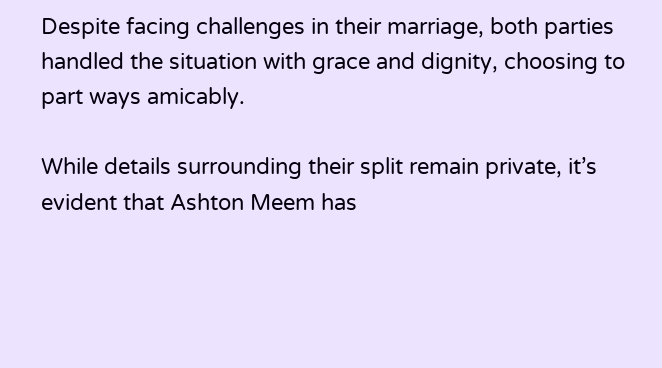Despite facing challenges in their marriage, both parties handled the situation with grace and dignity, choosing to part ways amicably.

While details surrounding their split remain private, it’s evident that Ashton Meem has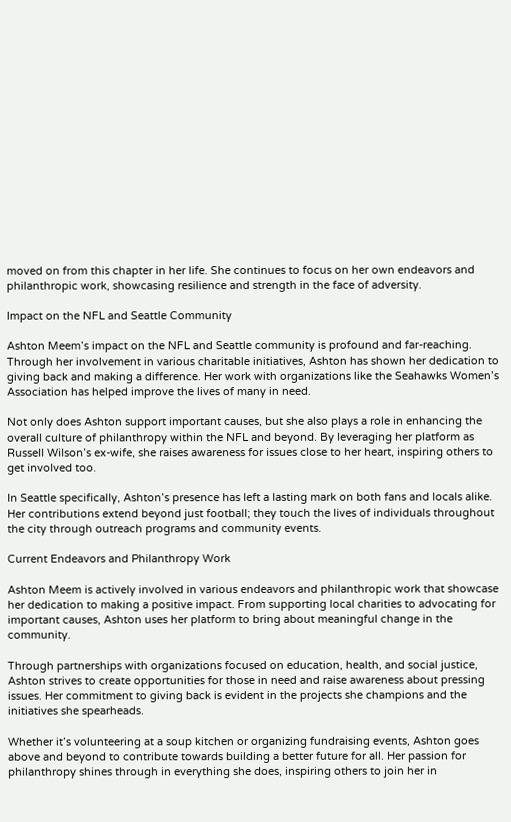moved on from this chapter in her life. She continues to focus on her own endeavors and philanthropic work, showcasing resilience and strength in the face of adversity.

Impact on the NFL and Seattle Community

Ashton Meem’s impact on the NFL and Seattle community is profound and far-reaching. Through her involvement in various charitable initiatives, Ashton has shown her dedication to giving back and making a difference. Her work with organizations like the Seahawks Women’s Association has helped improve the lives of many in need.

Not only does Ashton support important causes, but she also plays a role in enhancing the overall culture of philanthropy within the NFL and beyond. By leveraging her platform as Russell Wilson’s ex-wife, she raises awareness for issues close to her heart, inspiring others to get involved too.

In Seattle specifically, Ashton’s presence has left a lasting mark on both fans and locals alike. Her contributions extend beyond just football; they touch the lives of individuals throughout the city through outreach programs and community events.

Current Endeavors and Philanthropy Work

Ashton Meem is actively involved in various endeavors and philanthropic work that showcase her dedication to making a positive impact. From supporting local charities to advocating for important causes, Ashton uses her platform to bring about meaningful change in the community.

Through partnerships with organizations focused on education, health, and social justice, Ashton strives to create opportunities for those in need and raise awareness about pressing issues. Her commitment to giving back is evident in the projects she champions and the initiatives she spearheads.

Whether it’s volunteering at a soup kitchen or organizing fundraising events, Ashton goes above and beyond to contribute towards building a better future for all. Her passion for philanthropy shines through in everything she does, inspiring others to join her in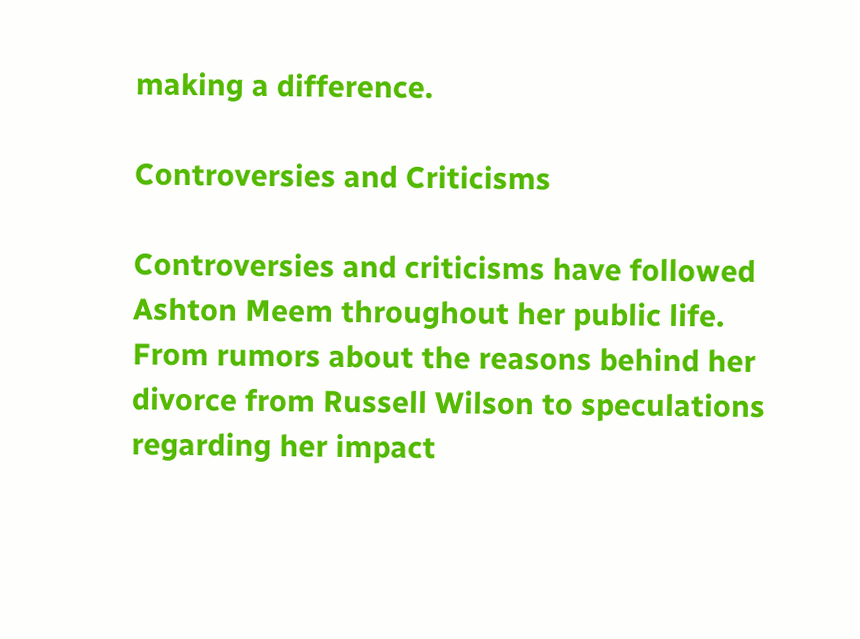making a difference.

Controversies and Criticisms

Controversies and criticisms have followed Ashton Meem throughout her public life. From rumors about the reasons behind her divorce from Russell Wilson to speculations regarding her impact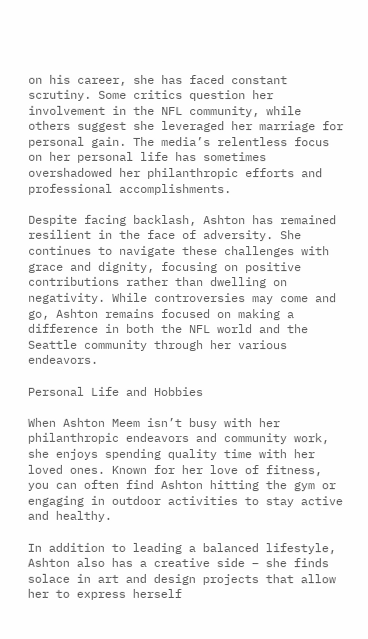on his career, she has faced constant scrutiny. Some critics question her involvement in the NFL community, while others suggest she leveraged her marriage for personal gain. The media’s relentless focus on her personal life has sometimes overshadowed her philanthropic efforts and professional accomplishments.

Despite facing backlash, Ashton has remained resilient in the face of adversity. She continues to navigate these challenges with grace and dignity, focusing on positive contributions rather than dwelling on negativity. While controversies may come and go, Ashton remains focused on making a difference in both the NFL world and the Seattle community through her various endeavors.

Personal Life and Hobbies

When Ashton Meem isn’t busy with her philanthropic endeavors and community work, she enjoys spending quality time with her loved ones. Known for her love of fitness, you can often find Ashton hitting the gym or engaging in outdoor activities to stay active and healthy.

In addition to leading a balanced lifestyle, Ashton also has a creative side – she finds solace in art and design projects that allow her to express herself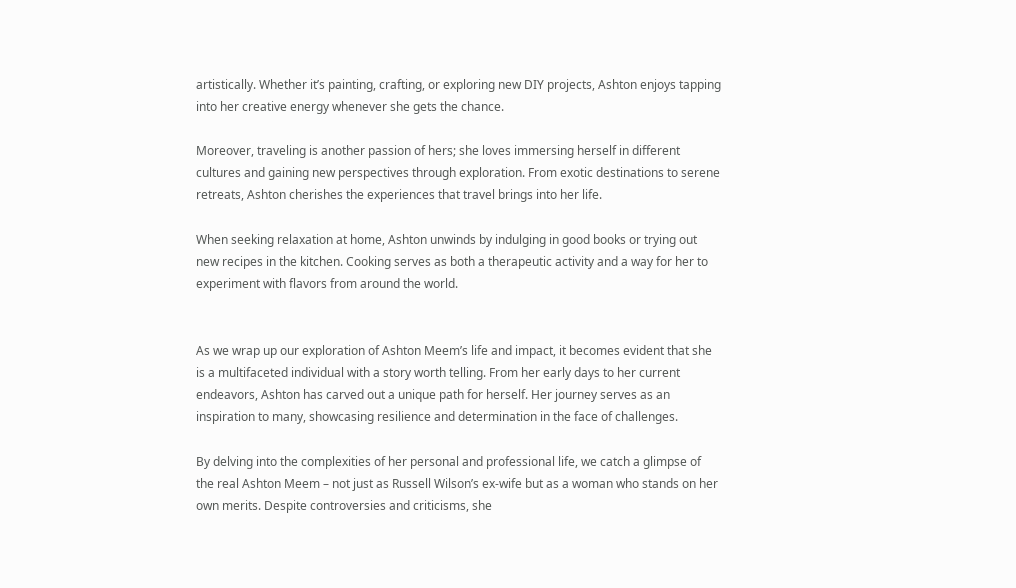artistically. Whether it’s painting, crafting, or exploring new DIY projects, Ashton enjoys tapping into her creative energy whenever she gets the chance.

Moreover, traveling is another passion of hers; she loves immersing herself in different cultures and gaining new perspectives through exploration. From exotic destinations to serene retreats, Ashton cherishes the experiences that travel brings into her life.

When seeking relaxation at home, Ashton unwinds by indulging in good books or trying out new recipes in the kitchen. Cooking serves as both a therapeutic activity and a way for her to experiment with flavors from around the world.


As we wrap up our exploration of Ashton Meem’s life and impact, it becomes evident that she is a multifaceted individual with a story worth telling. From her early days to her current endeavors, Ashton has carved out a unique path for herself. Her journey serves as an inspiration to many, showcasing resilience and determination in the face of challenges.

By delving into the complexities of her personal and professional life, we catch a glimpse of the real Ashton Meem – not just as Russell Wilson’s ex-wife but as a woman who stands on her own merits. Despite controversies and criticisms, she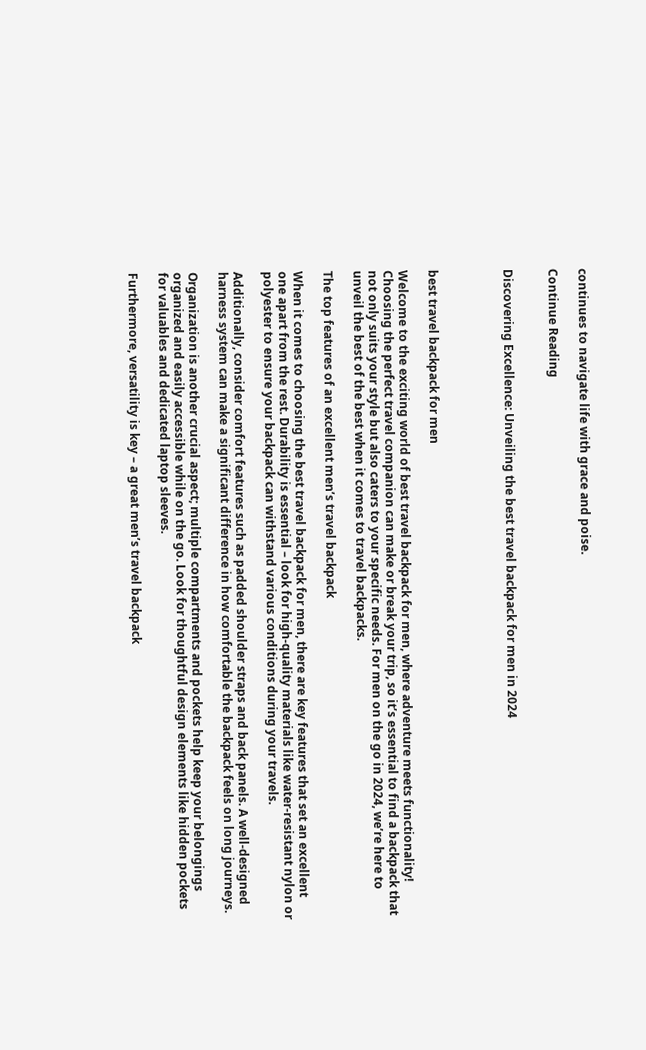continues to navigate life with grace and poise.

Continue Reading


Discovering Excellence: Unveiling the best travel backpack for men in 2024




best travel backpack for men

Welcome to the exciting world of best travel backpack for men, where adventure meets functionality! Choosing the perfect travel companion can make or break your trip, so it’s essential to find a backpack that not only suits your style but also caters to your specific needs. For men on the go in 2024, we’re here to unveil the best of the best when it comes to travel backpacks.

The top features of an excellent men’s travel backpack

When it comes to choosing the best travel backpack for men, there are key features that set an excellent one apart from the rest. Durability is essential – look for high-quality materials like water-resistant nylon or polyester to ensure your backpack can withstand various conditions during your travels.

Additionally, consider comfort features such as padded shoulder straps and back panels. A well-designed harness system can make a significant difference in how comfortable the backpack feels on long journeys.

Organization is another crucial aspect; multiple compartments and pockets help keep your belongings organized and easily accessible while on the go. Look for thoughtful design elements like hidden pockets for valuables and dedicated laptop sleeves.

Furthermore, versatility is key – a great men’s travel backpack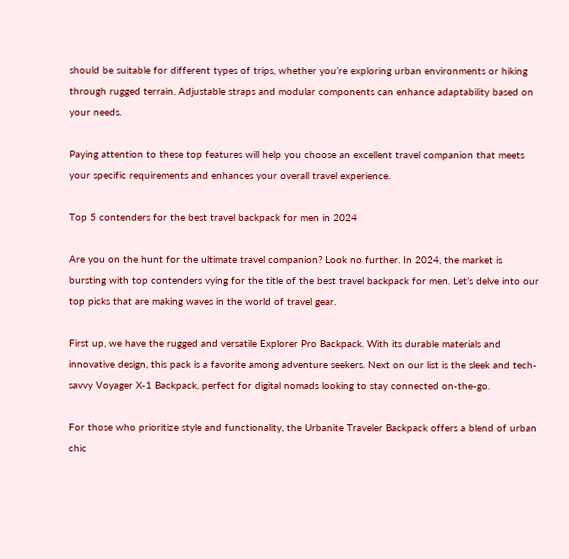should be suitable for different types of trips, whether you’re exploring urban environments or hiking through rugged terrain. Adjustable straps and modular components can enhance adaptability based on your needs.

Paying attention to these top features will help you choose an excellent travel companion that meets your specific requirements and enhances your overall travel experience.

Top 5 contenders for the best travel backpack for men in 2024

Are you on the hunt for the ultimate travel companion? Look no further. In 2024, the market is bursting with top contenders vying for the title of the best travel backpack for men. Let’s delve into our top picks that are making waves in the world of travel gear.

First up, we have the rugged and versatile Explorer Pro Backpack. With its durable materials and innovative design, this pack is a favorite among adventure seekers. Next on our list is the sleek and tech-savvy Voyager X-1 Backpack, perfect for digital nomads looking to stay connected on-the-go.

For those who prioritize style and functionality, the Urbanite Traveler Backpack offers a blend of urban chic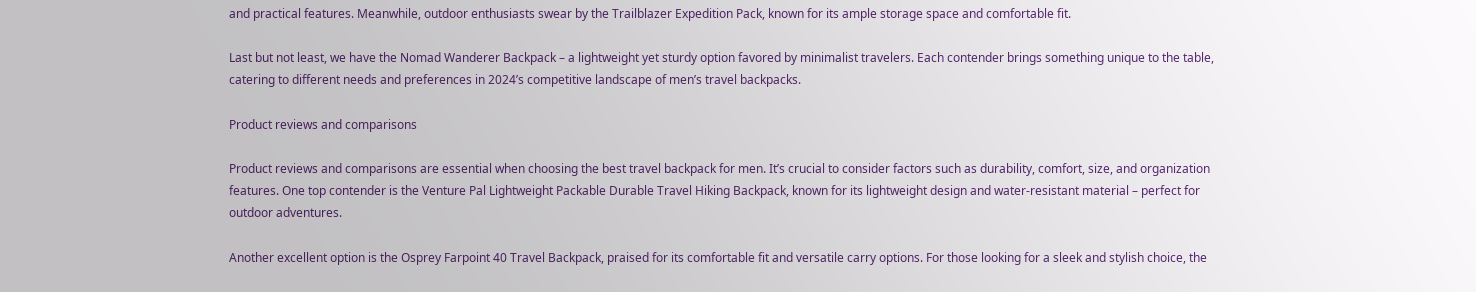and practical features. Meanwhile, outdoor enthusiasts swear by the Trailblazer Expedition Pack, known for its ample storage space and comfortable fit.

Last but not least, we have the Nomad Wanderer Backpack – a lightweight yet sturdy option favored by minimalist travelers. Each contender brings something unique to the table, catering to different needs and preferences in 2024’s competitive landscape of men’s travel backpacks.

Product reviews and comparisons

Product reviews and comparisons are essential when choosing the best travel backpack for men. It’s crucial to consider factors such as durability, comfort, size, and organization features. One top contender is the Venture Pal Lightweight Packable Durable Travel Hiking Backpack, known for its lightweight design and water-resistant material – perfect for outdoor adventures.

Another excellent option is the Osprey Farpoint 40 Travel Backpack, praised for its comfortable fit and versatile carry options. For those looking for a sleek and stylish choice, the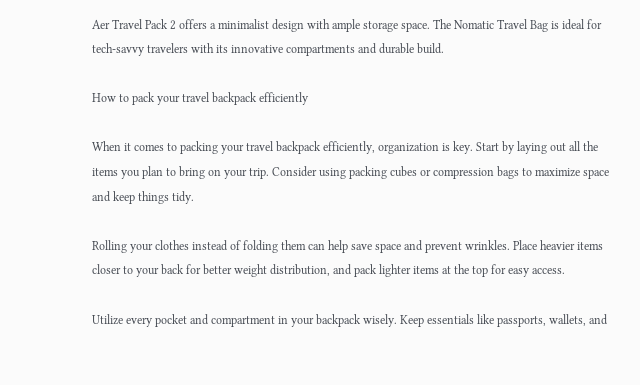Aer Travel Pack 2 offers a minimalist design with ample storage space. The Nomatic Travel Bag is ideal for tech-savvy travelers with its innovative compartments and durable build.

How to pack your travel backpack efficiently

When it comes to packing your travel backpack efficiently, organization is key. Start by laying out all the items you plan to bring on your trip. Consider using packing cubes or compression bags to maximize space and keep things tidy.

Rolling your clothes instead of folding them can help save space and prevent wrinkles. Place heavier items closer to your back for better weight distribution, and pack lighter items at the top for easy access.

Utilize every pocket and compartment in your backpack wisely. Keep essentials like passports, wallets, and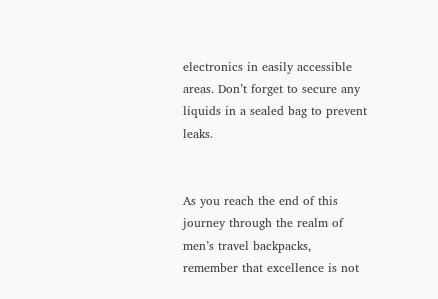electronics in easily accessible areas. Don’t forget to secure any liquids in a sealed bag to prevent leaks.


As you reach the end of this journey through the realm of men’s travel backpacks, remember that excellence is not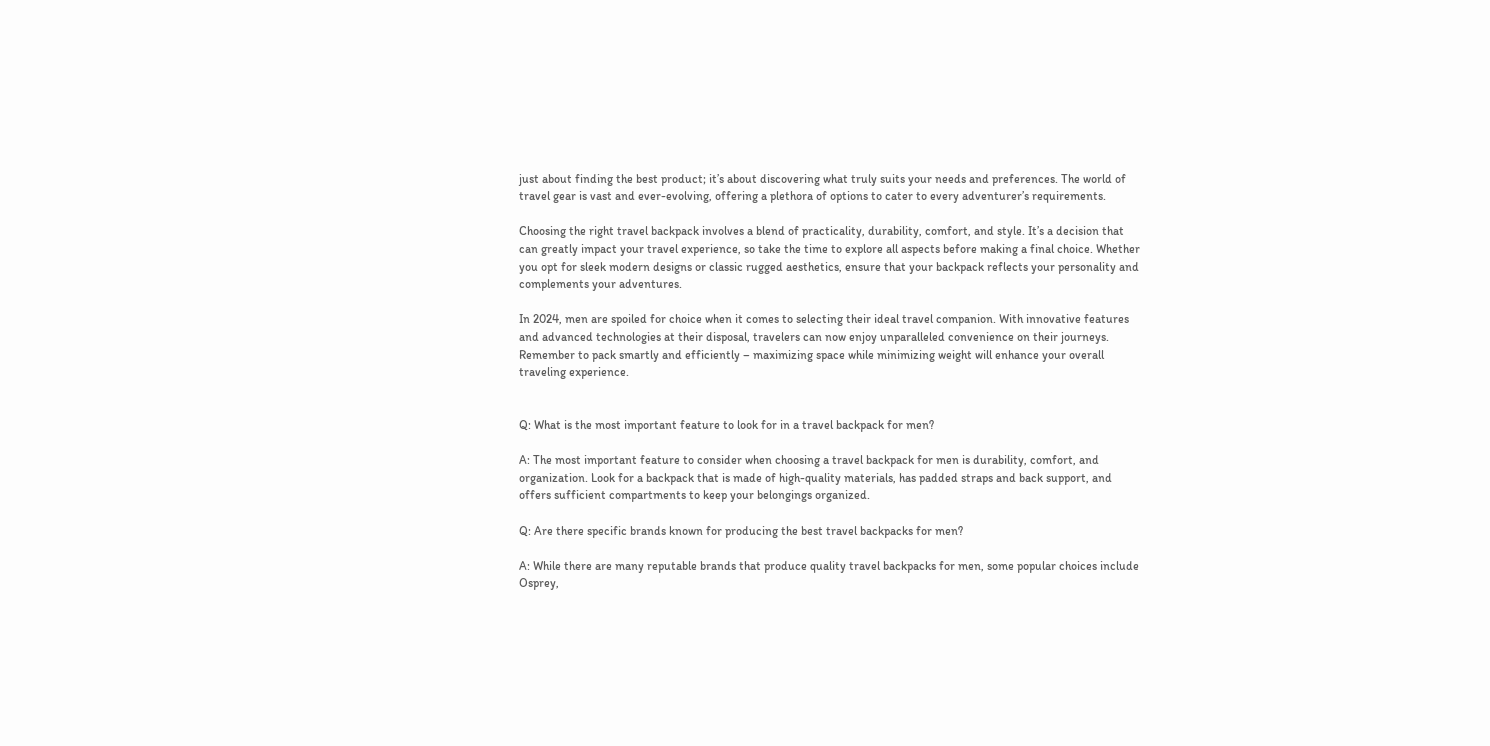just about finding the best product; it’s about discovering what truly suits your needs and preferences. The world of travel gear is vast and ever-evolving, offering a plethora of options to cater to every adventurer’s requirements.

Choosing the right travel backpack involves a blend of practicality, durability, comfort, and style. It’s a decision that can greatly impact your travel experience, so take the time to explore all aspects before making a final choice. Whether you opt for sleek modern designs or classic rugged aesthetics, ensure that your backpack reflects your personality and complements your adventures.

In 2024, men are spoiled for choice when it comes to selecting their ideal travel companion. With innovative features and advanced technologies at their disposal, travelers can now enjoy unparalleled convenience on their journeys. Remember to pack smartly and efficiently – maximizing space while minimizing weight will enhance your overall traveling experience.


Q: What is the most important feature to look for in a travel backpack for men?

A: The most important feature to consider when choosing a travel backpack for men is durability, comfort, and organization. Look for a backpack that is made of high-quality materials, has padded straps and back support, and offers sufficient compartments to keep your belongings organized.

Q: Are there specific brands known for producing the best travel backpacks for men?

A: While there are many reputable brands that produce quality travel backpacks for men, some popular choices include Osprey,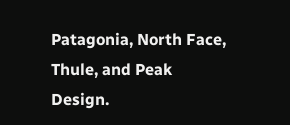Patagonia, North Face, Thule, and Peak Design.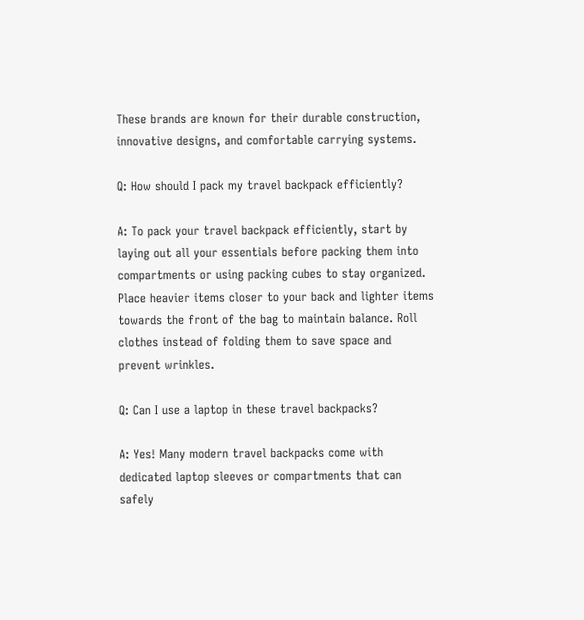These brands are known for their durable construction, innovative designs, and comfortable carrying systems.

Q: How should I pack my travel backpack efficiently?

A: To pack your travel backpack efficiently, start by laying out all your essentials before packing them into compartments or using packing cubes to stay organized. Place heavier items closer to your back and lighter items towards the front of the bag to maintain balance. Roll clothes instead of folding them to save space and prevent wrinkles.

Q: Can I use a laptop in these travel backpacks?

A: Yes! Many modern travel backpacks come with dedicated laptop sleeves or compartments that can safely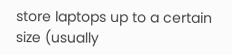store laptops up to a certain size (usually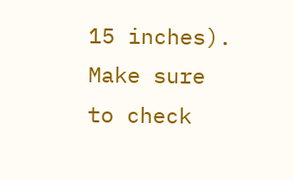15 inches). Make sure to check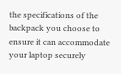the specifications of the backpack you choose to ensure it can accommodate your laptop securely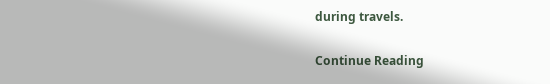during travels.

Continue Reading